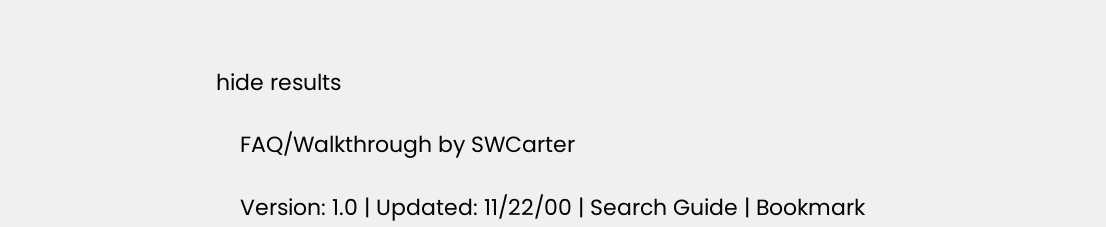hide results

    FAQ/Walkthrough by SWCarter

    Version: 1.0 | Updated: 11/22/00 | Search Guide | Bookmark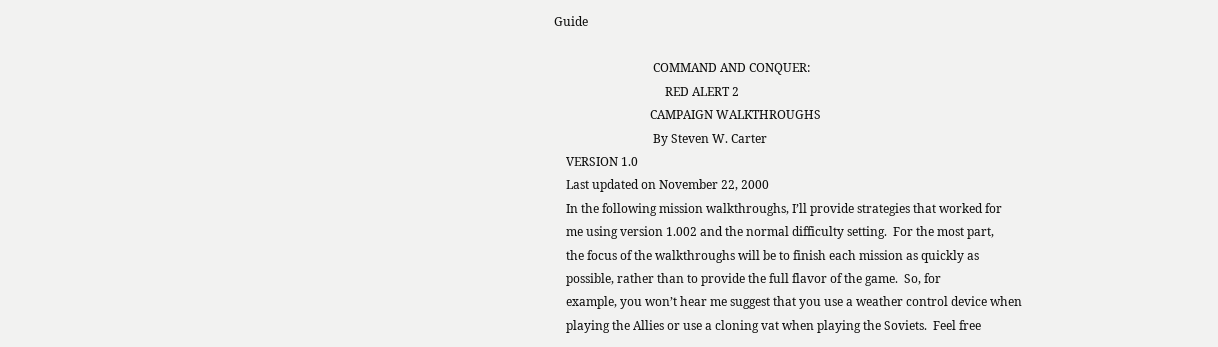Guide

                                 COMMAND AND CONQUER:
                                     RED ALERT 2
                                CAMPAIGN WALKTHROUGHS
                                 By Steven W. Carter
    VERSION 1.0
    Last updated on November 22, 2000
    In the following mission walkthroughs, I’ll provide strategies that worked for
    me using version 1.002 and the normal difficulty setting.  For the most part,
    the focus of the walkthroughs will be to finish each mission as quickly as
    possible, rather than to provide the full flavor of the game.  So, for
    example, you won’t hear me suggest that you use a weather control device when
    playing the Allies or use a cloning vat when playing the Soviets.  Feel free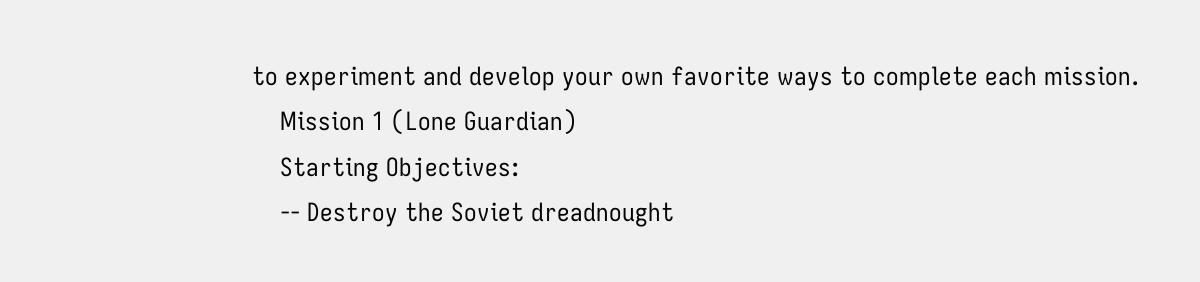to experiment and develop your own favorite ways to complete each mission.
    Mission 1 (Lone Guardian)
    Starting Objectives:
    -- Destroy the Soviet dreadnought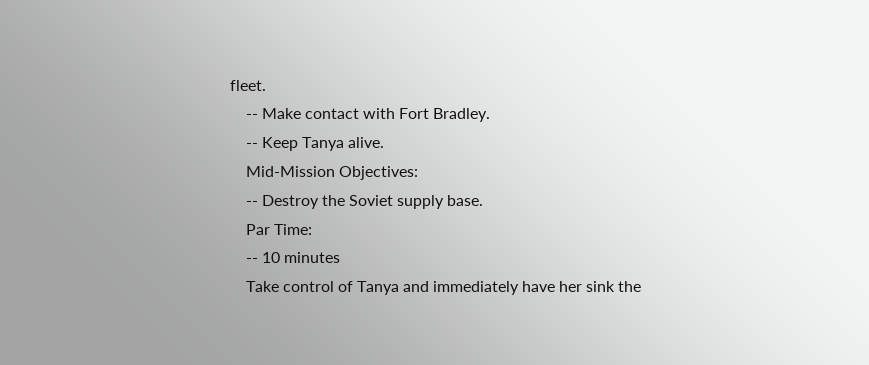fleet.
    -- Make contact with Fort Bradley.
    -- Keep Tanya alive.
    Mid-Mission Objectives:
    -- Destroy the Soviet supply base.
    Par Time:
    -- 10 minutes
    Take control of Tanya and immediately have her sink the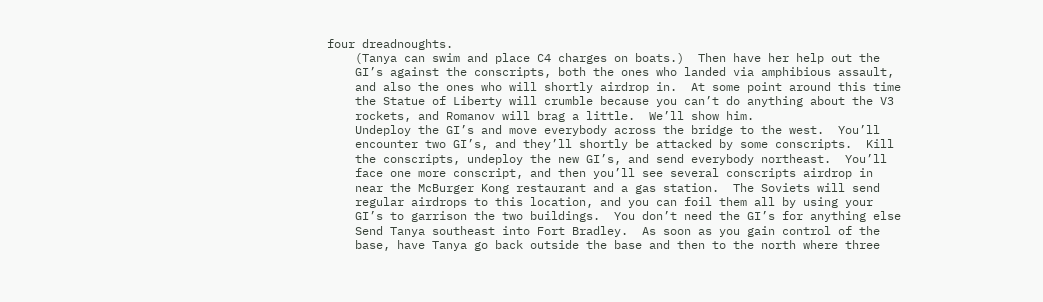four dreadnoughts.
    (Tanya can swim and place C4 charges on boats.)  Then have her help out the
    GI’s against the conscripts, both the ones who landed via amphibious assault,
    and also the ones who will shortly airdrop in.  At some point around this time
    the Statue of Liberty will crumble because you can’t do anything about the V3
    rockets, and Romanov will brag a little.  We’ll show him.
    Undeploy the GI’s and move everybody across the bridge to the west.  You’ll
    encounter two GI’s, and they’ll shortly be attacked by some conscripts.  Kill
    the conscripts, undeploy the new GI’s, and send everybody northeast.  You’ll
    face one more conscript, and then you’ll see several conscripts airdrop in
    near the McBurger Kong restaurant and a gas station.  The Soviets will send
    regular airdrops to this location, and you can foil them all by using your
    GI’s to garrison the two buildings.  You don’t need the GI’s for anything else
    Send Tanya southeast into Fort Bradley.  As soon as you gain control of the
    base, have Tanya go back outside the base and then to the north where three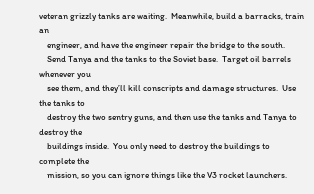veteran grizzly tanks are waiting.  Meanwhile, build a barracks, train an
    engineer, and have the engineer repair the bridge to the south.
    Send Tanya and the tanks to the Soviet base.  Target oil barrels whenever you
    see them, and they’ll kill conscripts and damage structures.  Use the tanks to
    destroy the two sentry guns, and then use the tanks and Tanya to destroy the
    buildings inside.  You only need to destroy the buildings to complete the
    mission, so you can ignore things like the V3 rocket launchers.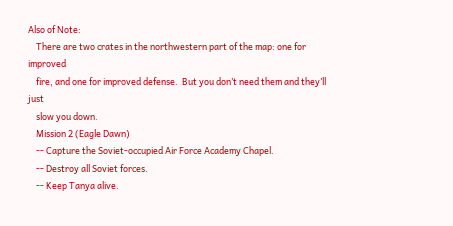Also of Note:
    There are two crates in the northwestern part of the map: one for improved
    fire, and one for improved defense.  But you don’t need them and they’ll just
    slow you down.
    Mission 2 (Eagle Dawn)
    -- Capture the Soviet-occupied Air Force Academy Chapel.
    -- Destroy all Soviet forces.
    -- Keep Tanya alive.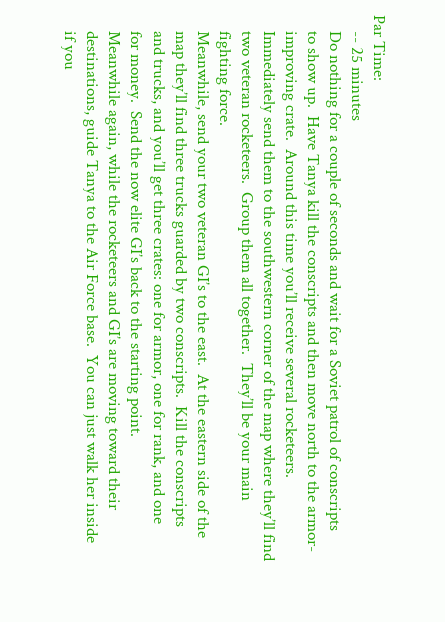Par Time:
    -- 25 minutes
    Do nothing for a couple of seconds and wait for a Soviet patrol of conscripts
    to show up.  Have Tanya kill the conscripts and then move north to the armor-
    improving crate.  Around this time you’ll receive several rocketeers.
    Immediately send them to the southwestern corner of the map where they’ll find
    two veteran rocketeers.  Group them all together.  They’ll be your main
    fighting force.
    Meanwhile, send your two veteran GI’s to the east.  At the eastern side of the
    map they’ll find three trucks guarded by two conscripts.  Kill the conscripts
    and trucks, and you’ll get three crates: one for armor, one for rank, and one
    for money.  Send the now elite GI’s back to the starting point.
    Meanwhile again, while the rocketeers and GI’s are moving toward their
    destinations, guide Tanya to the Air Force base.  You can just walk her inside
    if you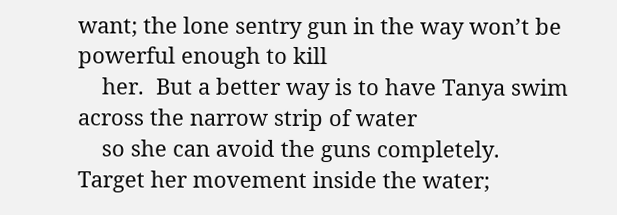want; the lone sentry gun in the way won’t be powerful enough to kill
    her.  But a better way is to have Tanya swim across the narrow strip of water
    so she can avoid the guns completely.  Target her movement inside the water;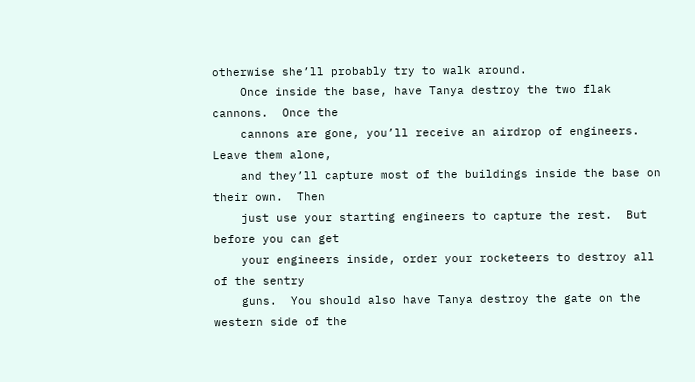otherwise she’ll probably try to walk around.
    Once inside the base, have Tanya destroy the two flak cannons.  Once the
    cannons are gone, you’ll receive an airdrop of engineers.  Leave them alone,
    and they’ll capture most of the buildings inside the base on their own.  Then
    just use your starting engineers to capture the rest.  But before you can get
    your engineers inside, order your rocketeers to destroy all of the sentry
    guns.  You should also have Tanya destroy the gate on the western side of the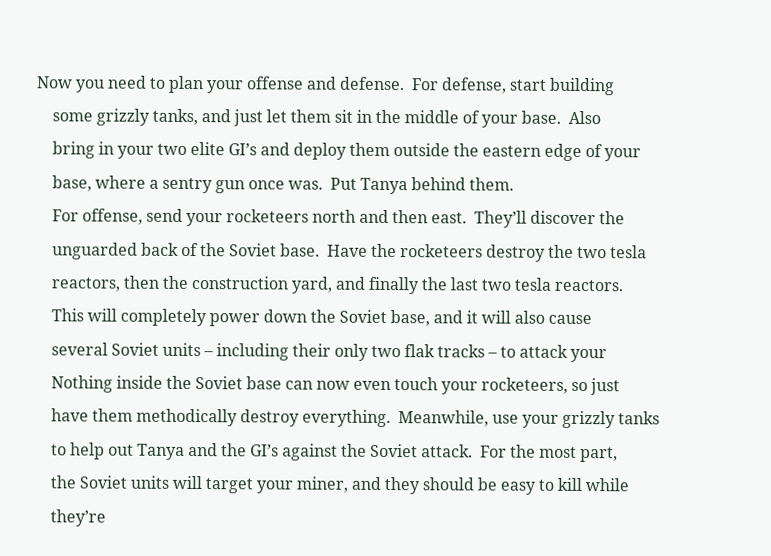Now you need to plan your offense and defense.  For defense, start building
    some grizzly tanks, and just let them sit in the middle of your base.  Also
    bring in your two elite GI’s and deploy them outside the eastern edge of your
    base, where a sentry gun once was.  Put Tanya behind them.
    For offense, send your rocketeers north and then east.  They’ll discover the
    unguarded back of the Soviet base.  Have the rocketeers destroy the two tesla
    reactors, then the construction yard, and finally the last two tesla reactors.
    This will completely power down the Soviet base, and it will also cause
    several Soviet units – including their only two flak tracks – to attack your
    Nothing inside the Soviet base can now even touch your rocketeers, so just
    have them methodically destroy everything.  Meanwhile, use your grizzly tanks
    to help out Tanya and the GI’s against the Soviet attack.  For the most part,
    the Soviet units will target your miner, and they should be easy to kill while
    they’re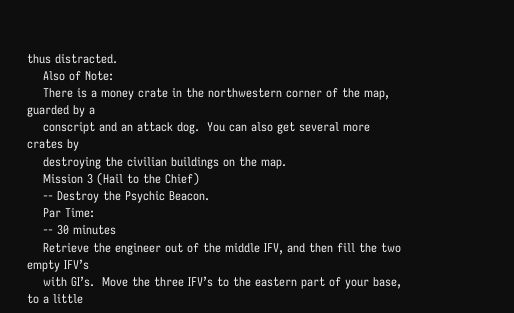thus distracted.
    Also of Note:
    There is a money crate in the northwestern corner of the map, guarded by a
    conscript and an attack dog.  You can also get several more crates by
    destroying the civilian buildings on the map.
    Mission 3 (Hail to the Chief)
    -- Destroy the Psychic Beacon.
    Par Time:
    -- 30 minutes
    Retrieve the engineer out of the middle IFV, and then fill the two empty IFV’s
    with GI’s.  Move the three IFV’s to the eastern part of your base, to a little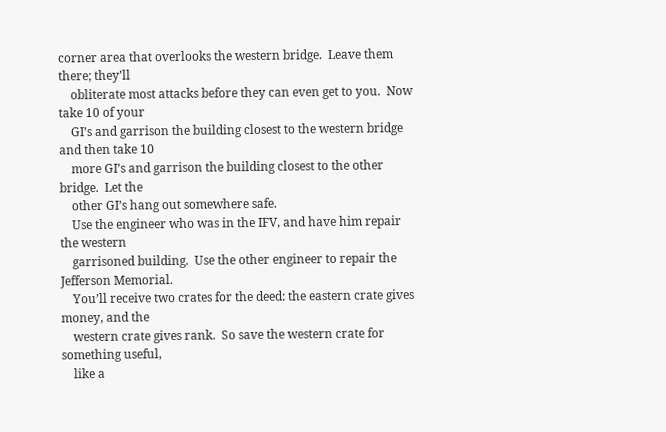corner area that overlooks the western bridge.  Leave them there; they’ll
    obliterate most attacks before they can even get to you.  Now take 10 of your
    GI’s and garrison the building closest to the western bridge and then take 10
    more GI’s and garrison the building closest to the other bridge.  Let the
    other GI’s hang out somewhere safe.
    Use the engineer who was in the IFV, and have him repair the western
    garrisoned building.  Use the other engineer to repair the Jefferson Memorial.
    You’ll receive two crates for the deed: the eastern crate gives money, and the
    western crate gives rank.  So save the western crate for something useful,
    like a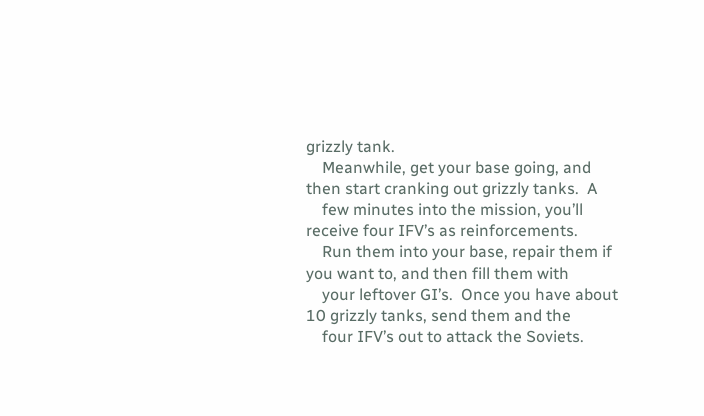grizzly tank.
    Meanwhile, get your base going, and then start cranking out grizzly tanks.  A
    few minutes into the mission, you’ll receive four IFV’s as reinforcements.
    Run them into your base, repair them if you want to, and then fill them with
    your leftover GI’s.  Once you have about 10 grizzly tanks, send them and the
    four IFV’s out to attack the Soviets.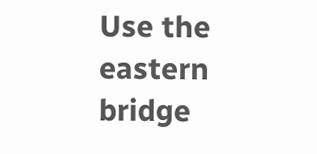Use the eastern bridge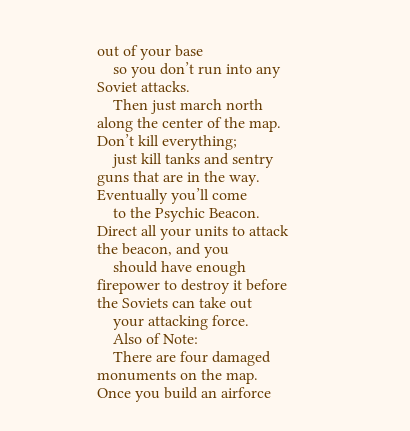out of your base
    so you don’t run into any Soviet attacks.
    Then just march north along the center of the map.  Don’t kill everything;
    just kill tanks and sentry guns that are in the way.  Eventually you’ll come
    to the Psychic Beacon.  Direct all your units to attack the beacon, and you
    should have enough firepower to destroy it before the Soviets can take out
    your attacking force.
    Also of Note:
    There are four damaged monuments on the map.  Once you build an airforce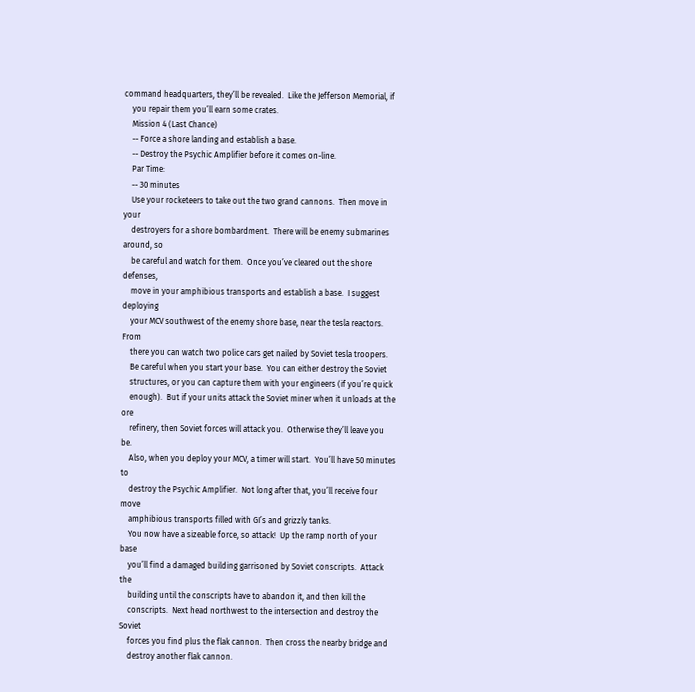command headquarters, they’ll be revealed.  Like the Jefferson Memorial, if
    you repair them you’ll earn some crates.
    Mission 4 (Last Chance)
    -- Force a shore landing and establish a base.
    -- Destroy the Psychic Amplifier before it comes on-line.
    Par Time:
    -- 30 minutes
    Use your rocketeers to take out the two grand cannons.  Then move in your
    destroyers for a shore bombardment.  There will be enemy submarines around, so
    be careful and watch for them.  Once you’ve cleared out the shore defenses,
    move in your amphibious transports and establish a base.  I suggest deploying
    your MCV southwest of the enemy shore base, near the tesla reactors.  From
    there you can watch two police cars get nailed by Soviet tesla troopers.
    Be careful when you start your base.  You can either destroy the Soviet
    structures, or you can capture them with your engineers (if you’re quick
    enough).  But if your units attack the Soviet miner when it unloads at the ore
    refinery, then Soviet forces will attack you.  Otherwise they’ll leave you be.
    Also, when you deploy your MCV, a timer will start.  You’ll have 50 minutes to
    destroy the Psychic Amplifier.  Not long after that, you’ll receive four move
    amphibious transports filled with GI’s and grizzly tanks.
    You now have a sizeable force, so attack!  Up the ramp north of your base
    you’ll find a damaged building garrisoned by Soviet conscripts.  Attack the
    building until the conscripts have to abandon it, and then kill the
    conscripts.  Next head northwest to the intersection and destroy the Soviet
    forces you find plus the flak cannon.  Then cross the nearby bridge and
    destroy another flak cannon.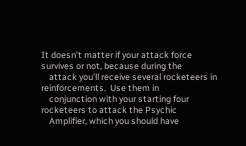It doesn’t matter if your attack force survives or not, because during the
    attack you’ll receive several rocketeers in reinforcements.  Use them in
    conjunction with your starting four rocketeers to attack the Psychic
    Amplifier, which you should have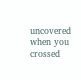uncovered when you crossed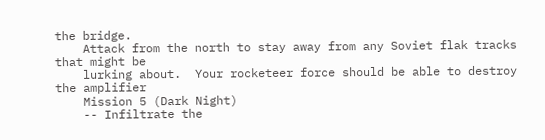the bridge.
    Attack from the north to stay away from any Soviet flak tracks that might be
    lurking about.  Your rocketeer force should be able to destroy the amplifier
    Mission 5 (Dark Night)
    -- Infiltrate the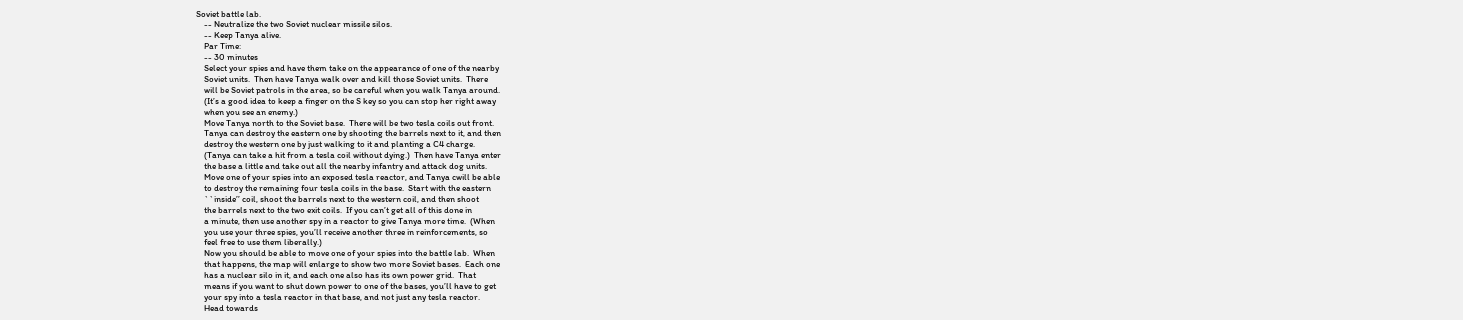Soviet battle lab.
    -- Neutralize the two Soviet nuclear missile silos.
    -- Keep Tanya alive.
    Par Time:
    -- 30 minutes
    Select your spies and have them take on the appearance of one of the nearby
    Soviet units.  Then have Tanya walk over and kill those Soviet units.  There
    will be Soviet patrols in the area, so be careful when you walk Tanya around.
    (It’s a good idea to keep a finger on the S key so you can stop her right away
    when you see an enemy.)
    Move Tanya north to the Soviet base.  There will be two tesla coils out front.
    Tanya can destroy the eastern one by shooting the barrels next to it, and then
    destroy the western one by just walking to it and planting a C4 charge.
    (Tanya can take a hit from a tesla coil without dying.)  Then have Tanya enter
    the base a little and take out all the nearby infantry and attack dog units.
    Move one of your spies into an exposed tesla reactor, and Tanya cwill be able
    to destroy the remaining four tesla coils in the base.  Start with the eastern
    ``inside’’ coil, shoot the barrels next to the western coil, and then shoot
    the barrels next to the two exit coils.  If you can’t get all of this done in
    a minute, then use another spy in a reactor to give Tanya more time.  (When
    you use your three spies, you’ll receive another three in reinforcements, so
    feel free to use them liberally.)
    Now you should be able to move one of your spies into the battle lab.  When
    that happens, the map will enlarge to show two more Soviet bases.  Each one
    has a nuclear silo in it, and each one also has its own power grid.  That
    means if you want to shut down power to one of the bases, you’ll have to get
    your spy into a tesla reactor in that base, and not just any tesla reactor.
    Head towards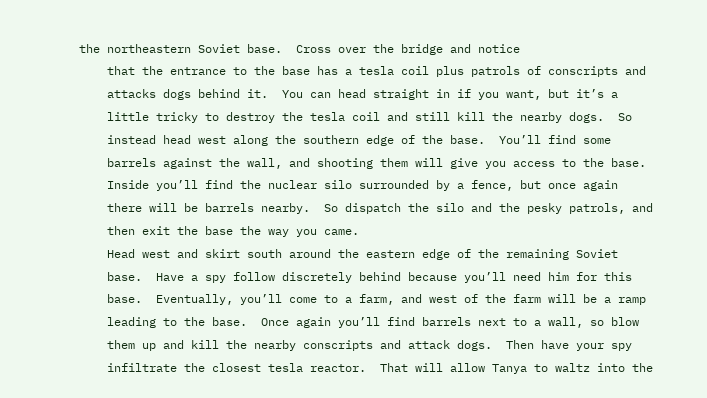the northeastern Soviet base.  Cross over the bridge and notice
    that the entrance to the base has a tesla coil plus patrols of conscripts and
    attacks dogs behind it.  You can head straight in if you want, but it’s a
    little tricky to destroy the tesla coil and still kill the nearby dogs.  So
    instead head west along the southern edge of the base.  You’ll find some
    barrels against the wall, and shooting them will give you access to the base.
    Inside you’ll find the nuclear silo surrounded by a fence, but once again
    there will be barrels nearby.  So dispatch the silo and the pesky patrols, and
    then exit the base the way you came.
    Head west and skirt south around the eastern edge of the remaining Soviet
    base.  Have a spy follow discretely behind because you’ll need him for this
    base.  Eventually, you’ll come to a farm, and west of the farm will be a ramp
    leading to the base.  Once again you’ll find barrels next to a wall, so blow
    them up and kill the nearby conscripts and attack dogs.  Then have your spy
    infiltrate the closest tesla reactor.  That will allow Tanya to waltz into the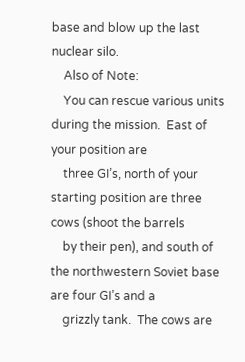base and blow up the last nuclear silo.
    Also of Note:
    You can rescue various units during the mission.  East of your position are
    three GI’s, north of your starting position are three cows (shoot the barrels
    by their pen), and south of the northwestern Soviet base are four GI’s and a
    grizzly tank.  The cows are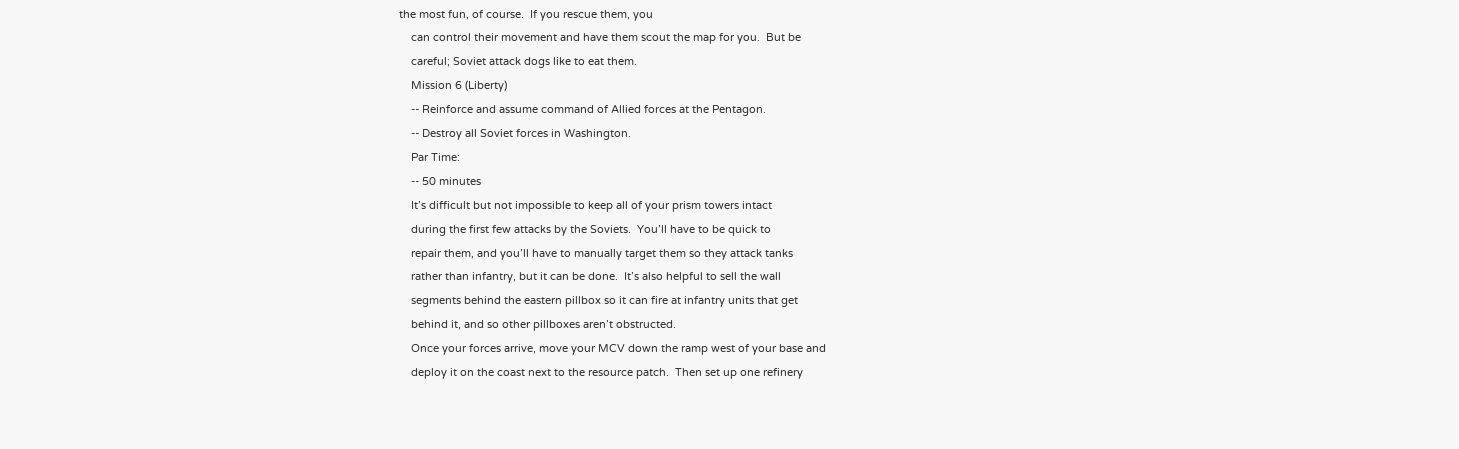the most fun, of course.  If you rescue them, you
    can control their movement and have them scout the map for you.  But be
    careful; Soviet attack dogs like to eat them.
    Mission 6 (Liberty)
    -- Reinforce and assume command of Allied forces at the Pentagon.
    -- Destroy all Soviet forces in Washington.
    Par Time:
    -- 50 minutes
    It’s difficult but not impossible to keep all of your prism towers intact
    during the first few attacks by the Soviets.  You’ll have to be quick to
    repair them, and you’ll have to manually target them so they attack tanks
    rather than infantry, but it can be done.  It’s also helpful to sell the wall
    segments behind the eastern pillbox so it can fire at infantry units that get
    behind it, and so other pillboxes aren’t obstructed.
    Once your forces arrive, move your MCV down the ramp west of your base and
    deploy it on the coast next to the resource patch.  Then set up one refinery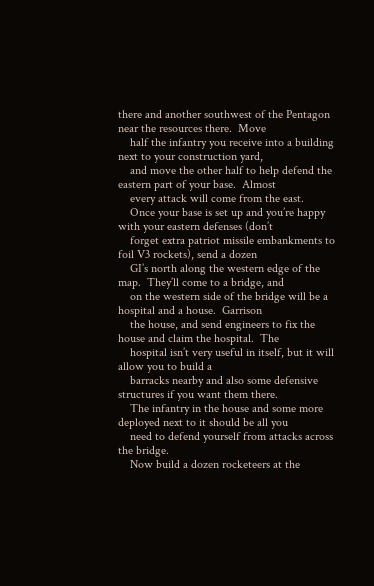there and another southwest of the Pentagon near the resources there.  Move
    half the infantry you receive into a building next to your construction yard,
    and move the other half to help defend the eastern part of your base.  Almost
    every attack will come from the east.
    Once your base is set up and you’re happy with your eastern defenses (don’t
    forget extra patriot missile embankments to foil V3 rockets), send a dozen
    GI’s north along the western edge of the map.  They’ll come to a bridge, and
    on the western side of the bridge will be a hospital and a house.  Garrison
    the house, and send engineers to fix the house and claim the hospital.  The
    hospital isn’t very useful in itself, but it will allow you to build a
    barracks nearby and also some defensive structures if you want them there.
    The infantry in the house and some more deployed next to it should be all you
    need to defend yourself from attacks across the bridge.
    Now build a dozen rocketeers at the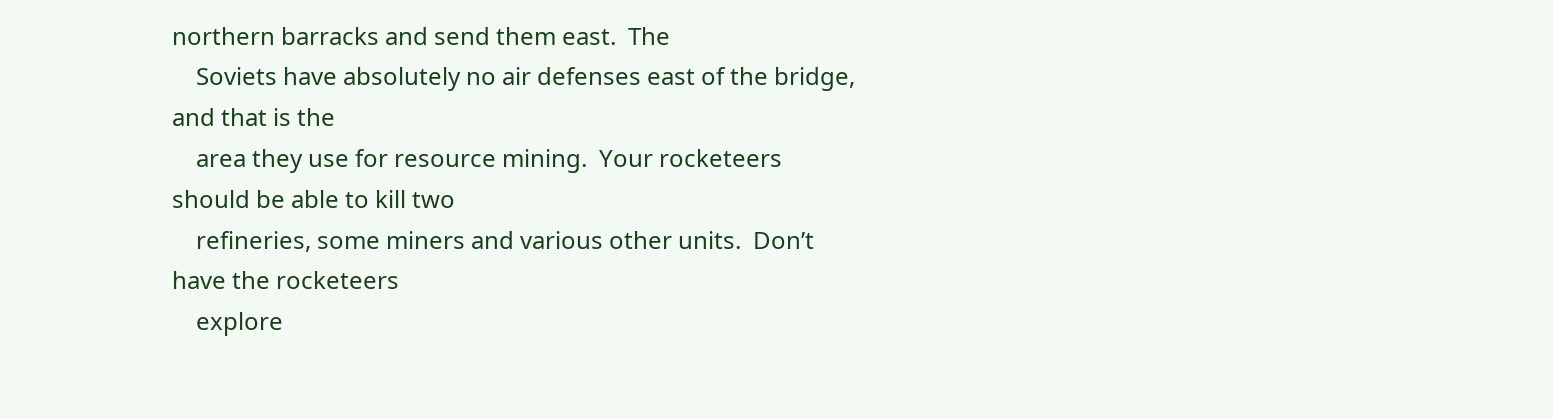northern barracks and send them east.  The
    Soviets have absolutely no air defenses east of the bridge, and that is the
    area they use for resource mining.  Your rocketeers should be able to kill two
    refineries, some miners and various other units.  Don’t have the rocketeers
    explore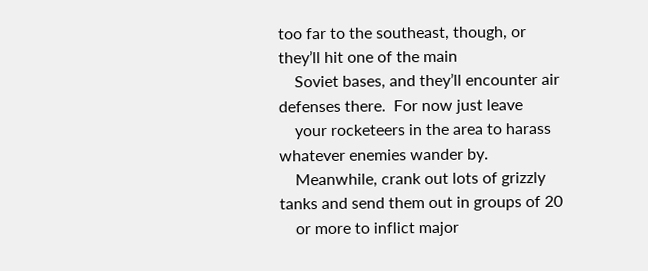too far to the southeast, though, or they’ll hit one of the main
    Soviet bases, and they’ll encounter air defenses there.  For now just leave
    your rocketeers in the area to harass whatever enemies wander by.
    Meanwhile, crank out lots of grizzly tanks and send them out in groups of 20
    or more to inflict major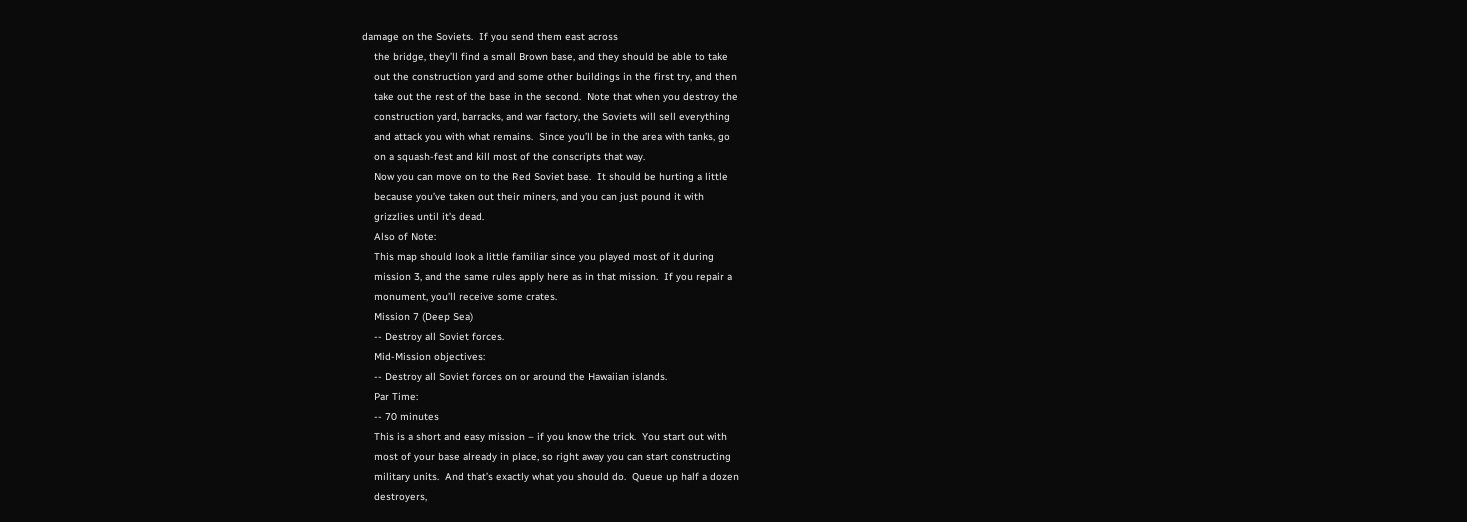damage on the Soviets.  If you send them east across
    the bridge, they’ll find a small Brown base, and they should be able to take
    out the construction yard and some other buildings in the first try, and then
    take out the rest of the base in the second.  Note that when you destroy the
    construction yard, barracks, and war factory, the Soviets will sell everything
    and attack you with what remains.  Since you’ll be in the area with tanks, go
    on a squash-fest and kill most of the conscripts that way.
    Now you can move on to the Red Soviet base.  It should be hurting a little
    because you’ve taken out their miners, and you can just pound it with
    grizzlies until it’s dead.
    Also of Note:
    This map should look a little familiar since you played most of it during
    mission 3, and the same rules apply here as in that mission.  If you repair a
    monument, you’ll receive some crates.
    Mission 7 (Deep Sea)
    -- Destroy all Soviet forces.
    Mid-Mission objectives:
    -- Destroy all Soviet forces on or around the Hawaiian islands.
    Par Time:
    -- 70 minutes
    This is a short and easy mission – if you know the trick.  You start out with
    most of your base already in place, so right away you can start constructing
    military units.  And that’s exactly what you should do.  Queue up half a dozen
    destroyers,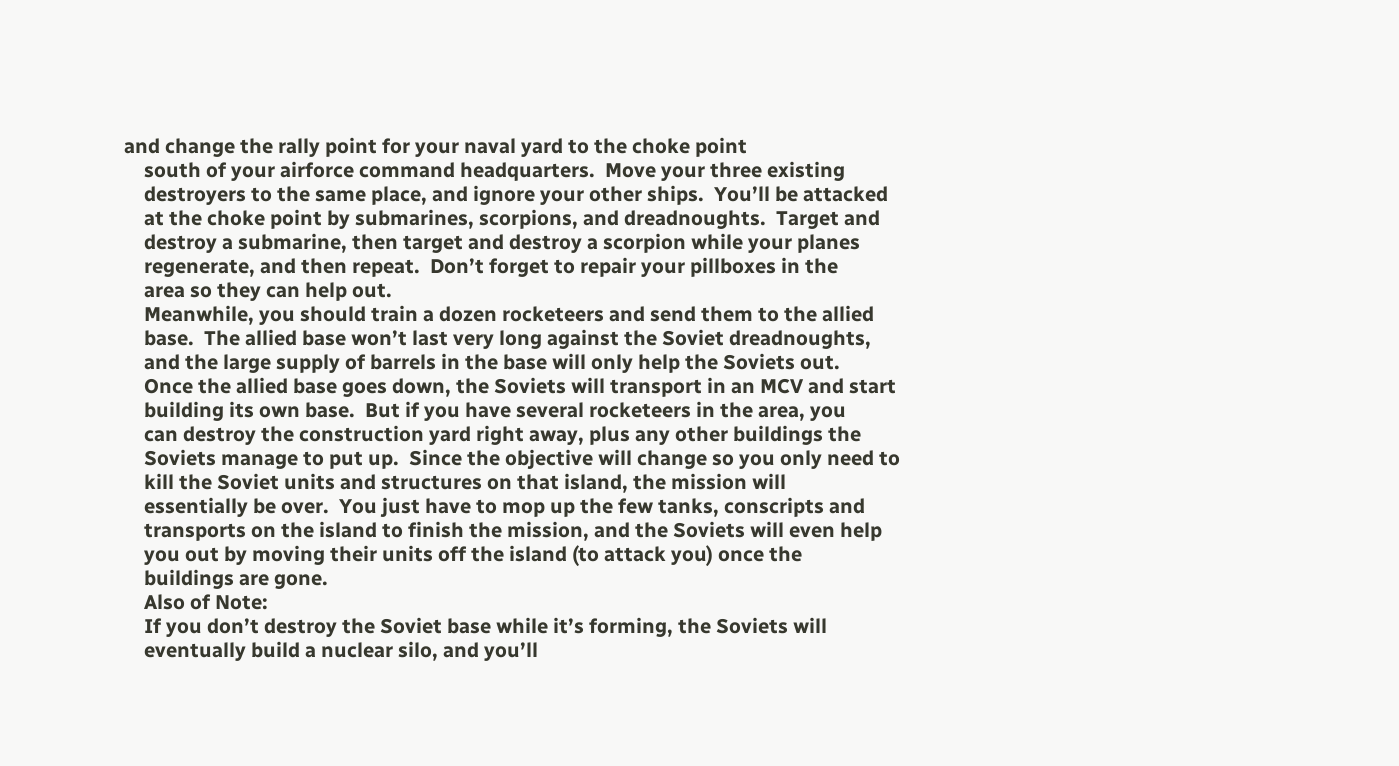and change the rally point for your naval yard to the choke point
    south of your airforce command headquarters.  Move your three existing
    destroyers to the same place, and ignore your other ships.  You’ll be attacked
    at the choke point by submarines, scorpions, and dreadnoughts.  Target and
    destroy a submarine, then target and destroy a scorpion while your planes
    regenerate, and then repeat.  Don’t forget to repair your pillboxes in the
    area so they can help out.
    Meanwhile, you should train a dozen rocketeers and send them to the allied
    base.  The allied base won’t last very long against the Soviet dreadnoughts,
    and the large supply of barrels in the base will only help the Soviets out.
    Once the allied base goes down, the Soviets will transport in an MCV and start
    building its own base.  But if you have several rocketeers in the area, you
    can destroy the construction yard right away, plus any other buildings the
    Soviets manage to put up.  Since the objective will change so you only need to
    kill the Soviet units and structures on that island, the mission will
    essentially be over.  You just have to mop up the few tanks, conscripts and
    transports on the island to finish the mission, and the Soviets will even help
    you out by moving their units off the island (to attack you) once the
    buildings are gone.
    Also of Note:
    If you don’t destroy the Soviet base while it’s forming, the Soviets will
    eventually build a nuclear silo, and you’ll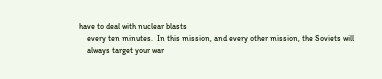have to deal with nuclear blasts
    every ten minutes.  In this mission, and every other mission, the Soviets will
    always target your war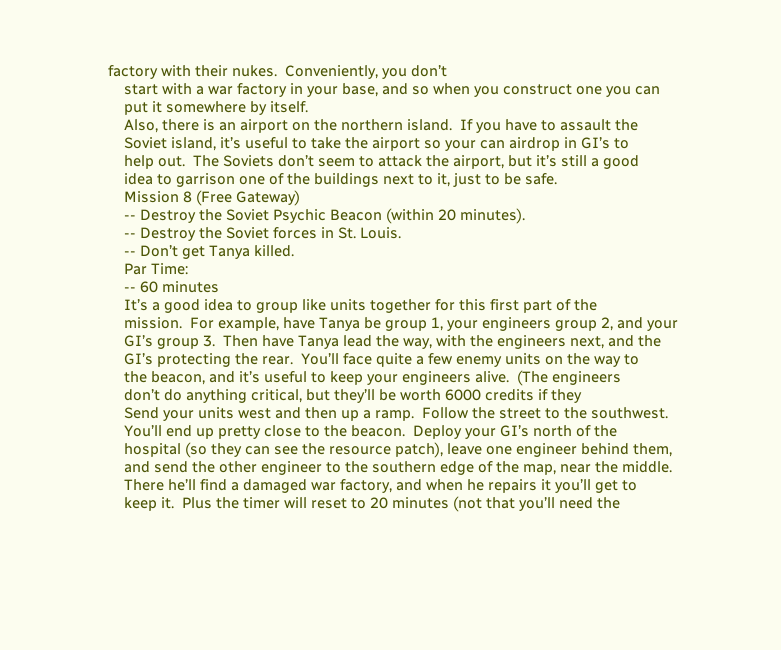factory with their nukes.  Conveniently, you don’t
    start with a war factory in your base, and so when you construct one you can
    put it somewhere by itself.
    Also, there is an airport on the northern island.  If you have to assault the
    Soviet island, it’s useful to take the airport so your can airdrop in GI’s to
    help out.  The Soviets don’t seem to attack the airport, but it’s still a good
    idea to garrison one of the buildings next to it, just to be safe.
    Mission 8 (Free Gateway)
    -- Destroy the Soviet Psychic Beacon (within 20 minutes).
    -- Destroy the Soviet forces in St. Louis.
    -- Don’t get Tanya killed.
    Par Time:
    -- 60 minutes
    It’s a good idea to group like units together for this first part of the
    mission.  For example, have Tanya be group 1, your engineers group 2, and your
    GI’s group 3.  Then have Tanya lead the way, with the engineers next, and the
    GI’s protecting the rear.  You’ll face quite a few enemy units on the way to
    the beacon, and it’s useful to keep your engineers alive.  (The engineers
    don’t do anything critical, but they’ll be worth 6000 credits if they
    Send your units west and then up a ramp.  Follow the street to the southwest.
    You’ll end up pretty close to the beacon.  Deploy your GI’s north of the
    hospital (so they can see the resource patch), leave one engineer behind them,
    and send the other engineer to the southern edge of the map, near the middle.
    There he’ll find a damaged war factory, and when he repairs it you’ll get to
    keep it.  Plus the timer will reset to 20 minutes (not that you’ll need the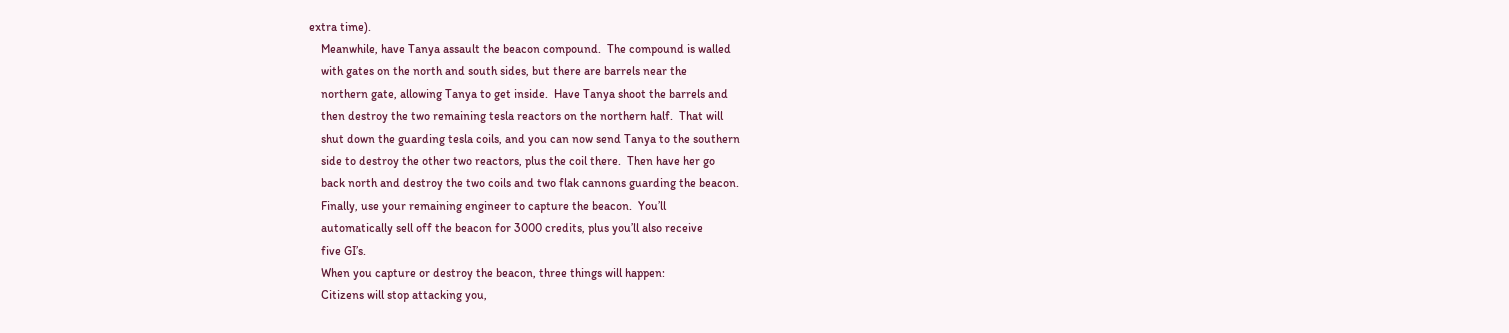extra time).
    Meanwhile, have Tanya assault the beacon compound.  The compound is walled
    with gates on the north and south sides, but there are barrels near the
    northern gate, allowing Tanya to get inside.  Have Tanya shoot the barrels and
    then destroy the two remaining tesla reactors on the northern half.  That will
    shut down the guarding tesla coils, and you can now send Tanya to the southern
    side to destroy the other two reactors, plus the coil there.  Then have her go
    back north and destroy the two coils and two flak cannons guarding the beacon.
    Finally, use your remaining engineer to capture the beacon.  You’ll
    automatically sell off the beacon for 3000 credits, plus you’ll also receive
    five GI’s.
    When you capture or destroy the beacon, three things will happen:
    Citizens will stop attacking you,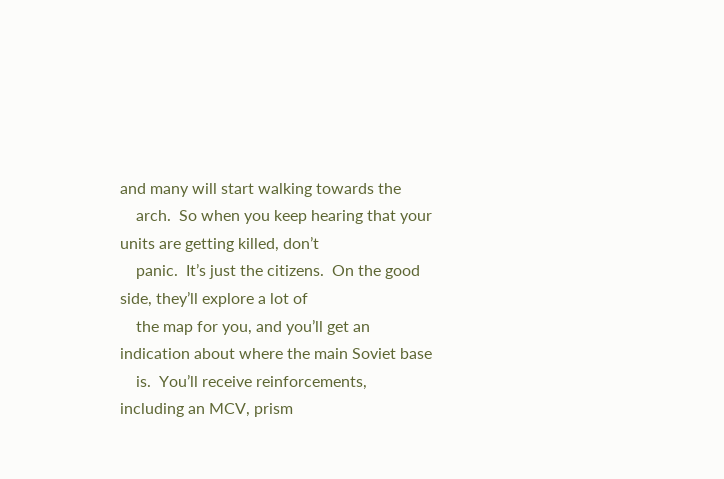and many will start walking towards the
    arch.  So when you keep hearing that your units are getting killed, don’t
    panic.  It’s just the citizens.  On the good side, they’ll explore a lot of
    the map for you, and you’ll get an indication about where the main Soviet base
    is.  You’ll receive reinforcements, including an MCV, prism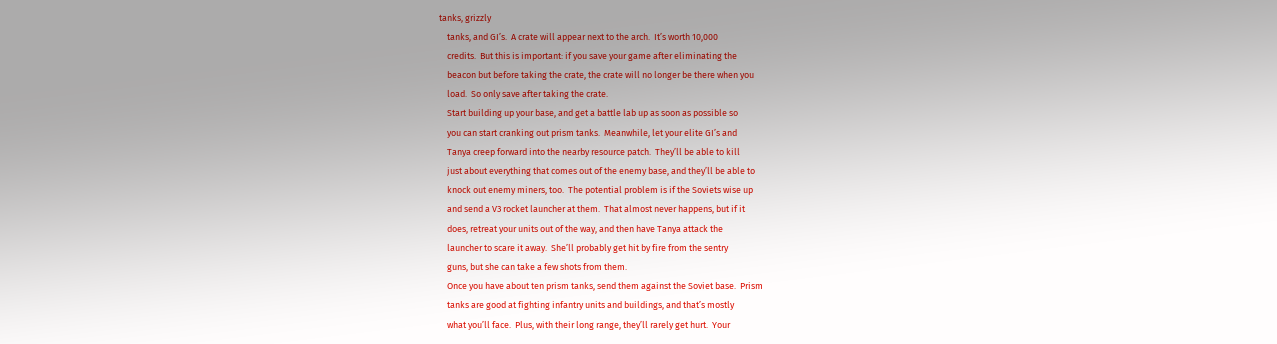tanks, grizzly
    tanks, and GI’s.  A crate will appear next to the arch.  It’s worth 10,000
    credits.  But this is important: if you save your game after eliminating the
    beacon but before taking the crate, the crate will no longer be there when you
    load.  So only save after taking the crate.
    Start building up your base, and get a battle lab up as soon as possible so
    you can start cranking out prism tanks.  Meanwhile, let your elite GI’s and
    Tanya creep forward into the nearby resource patch.  They’ll be able to kill
    just about everything that comes out of the enemy base, and they’ll be able to
    knock out enemy miners, too.  The potential problem is if the Soviets wise up
    and send a V3 rocket launcher at them.  That almost never happens, but if it
    does, retreat your units out of the way, and then have Tanya attack the
    launcher to scare it away.  She’ll probably get hit by fire from the sentry
    guns, but she can take a few shots from them.
    Once you have about ten prism tanks, send them against the Soviet base.  Prism
    tanks are good at fighting infantry units and buildings, and that’s mostly
    what you’ll face.  Plus, with their long range, they’ll rarely get hurt.  Your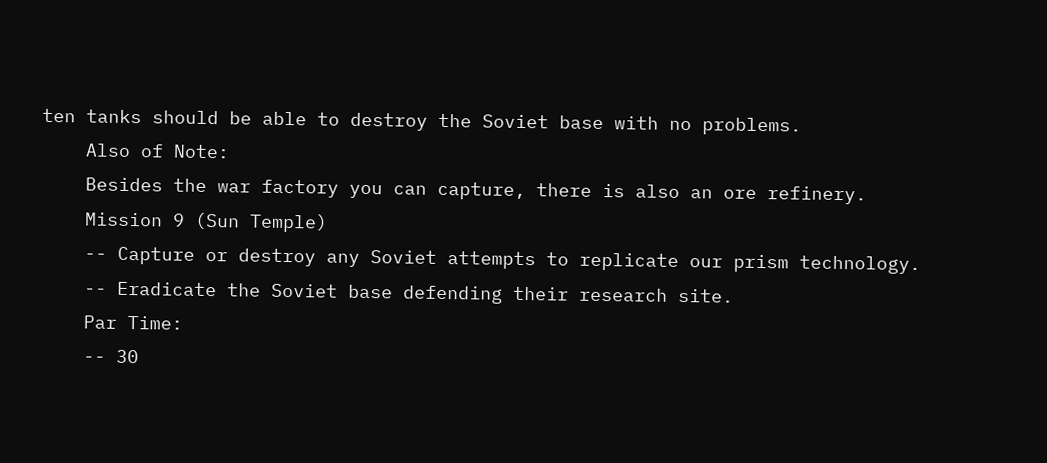ten tanks should be able to destroy the Soviet base with no problems.
    Also of Note:
    Besides the war factory you can capture, there is also an ore refinery.
    Mission 9 (Sun Temple)
    -- Capture or destroy any Soviet attempts to replicate our prism technology.
    -- Eradicate the Soviet base defending their research site.
    Par Time:
    -- 30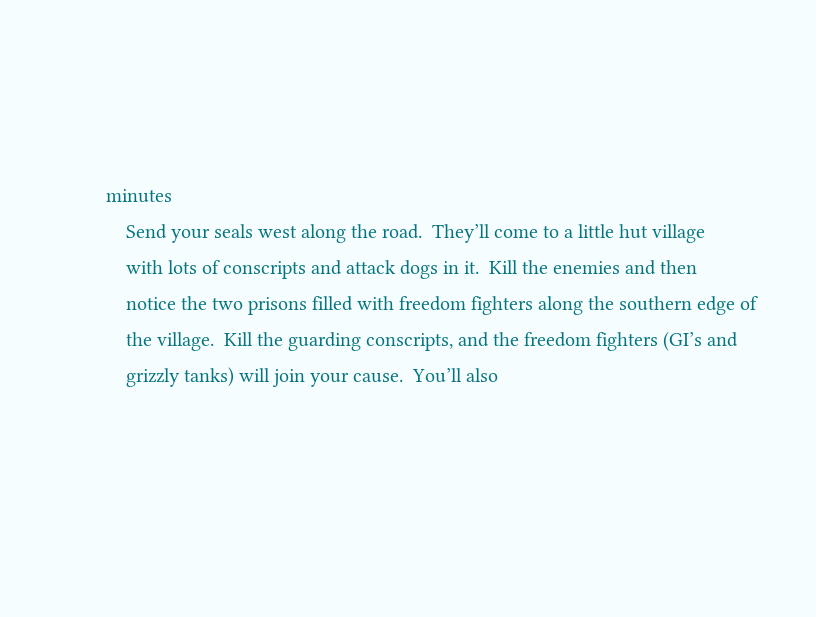minutes
    Send your seals west along the road.  They’ll come to a little hut village
    with lots of conscripts and attack dogs in it.  Kill the enemies and then
    notice the two prisons filled with freedom fighters along the southern edge of
    the village.  Kill the guarding conscripts, and the freedom fighters (GI’s and
    grizzly tanks) will join your cause.  You’ll also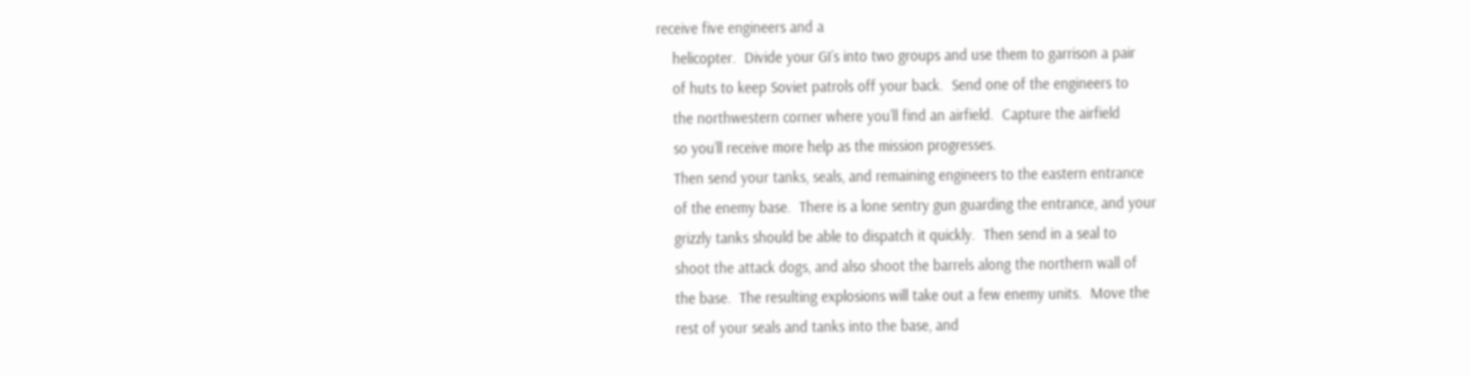receive five engineers and a
    helicopter.  Divide your GI’s into two groups and use them to garrison a pair
    of huts to keep Soviet patrols off your back.  Send one of the engineers to
    the northwestern corner where you’ll find an airfield.  Capture the airfield
    so you’ll receive more help as the mission progresses.
    Then send your tanks, seals, and remaining engineers to the eastern entrance
    of the enemy base.  There is a lone sentry gun guarding the entrance, and your
    grizzly tanks should be able to dispatch it quickly.  Then send in a seal to
    shoot the attack dogs, and also shoot the barrels along the northern wall of
    the base.  The resulting explosions will take out a few enemy units.  Move the
    rest of your seals and tanks into the base, and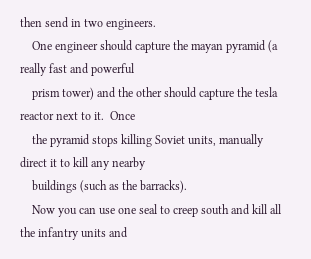then send in two engineers.
    One engineer should capture the mayan pyramid (a really fast and powerful
    prism tower) and the other should capture the tesla reactor next to it.  Once
    the pyramid stops killing Soviet units, manually direct it to kill any nearby
    buildings (such as the barracks).
    Now you can use one seal to creep south and kill all the infantry units and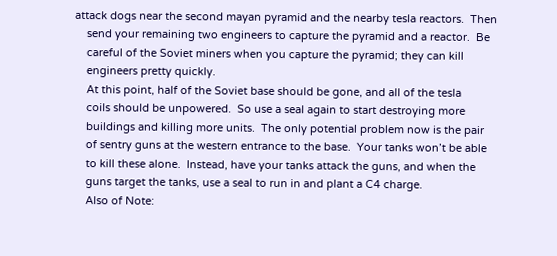attack dogs near the second mayan pyramid and the nearby tesla reactors.  Then
    send your remaining two engineers to capture the pyramid and a reactor.  Be
    careful of the Soviet miners when you capture the pyramid; they can kill
    engineers pretty quickly.
    At this point, half of the Soviet base should be gone, and all of the tesla
    coils should be unpowered.  So use a seal again to start destroying more
    buildings and killing more units.  The only potential problem now is the pair
    of sentry guns at the western entrance to the base.  Your tanks won’t be able
    to kill these alone.  Instead, have your tanks attack the guns, and when the
    guns target the tanks, use a seal to run in and plant a C4 charge.
    Also of Note: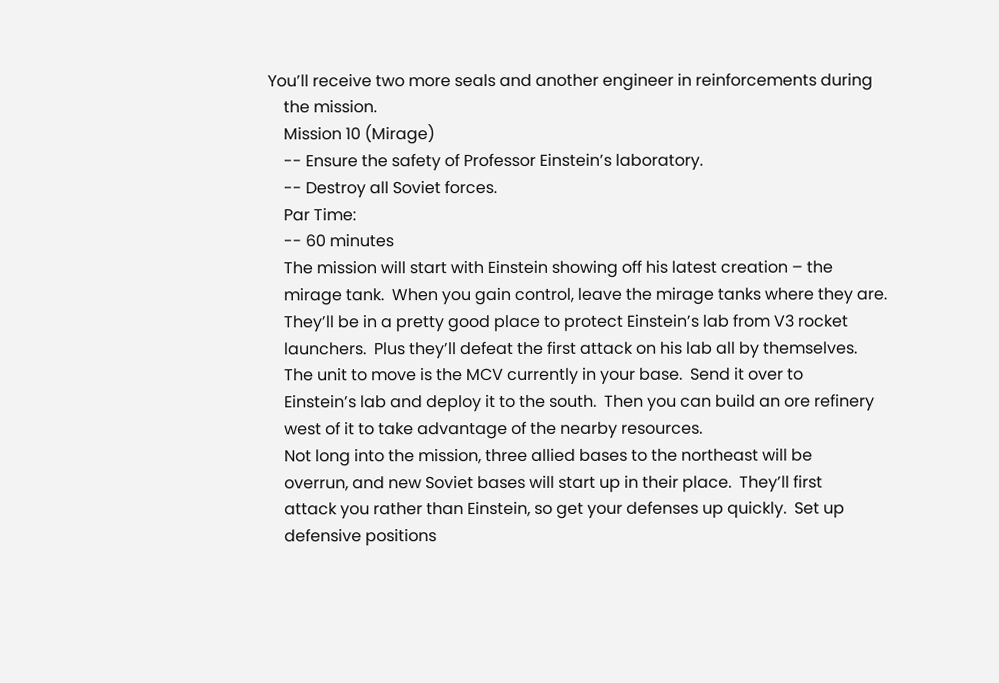You’ll receive two more seals and another engineer in reinforcements during
    the mission.
    Mission 10 (Mirage)
    -- Ensure the safety of Professor Einstein’s laboratory.
    -- Destroy all Soviet forces.
    Par Time:
    -- 60 minutes
    The mission will start with Einstein showing off his latest creation – the
    mirage tank.  When you gain control, leave the mirage tanks where they are.
    They’ll be in a pretty good place to protect Einstein’s lab from V3 rocket
    launchers.  Plus they’ll defeat the first attack on his lab all by themselves.
    The unit to move is the MCV currently in your base.  Send it over to
    Einstein’s lab and deploy it to the south.  Then you can build an ore refinery
    west of it to take advantage of the nearby resources.
    Not long into the mission, three allied bases to the northeast will be
    overrun, and new Soviet bases will start up in their place.  They’ll first
    attack you rather than Einstein, so get your defenses up quickly.  Set up
    defensive positions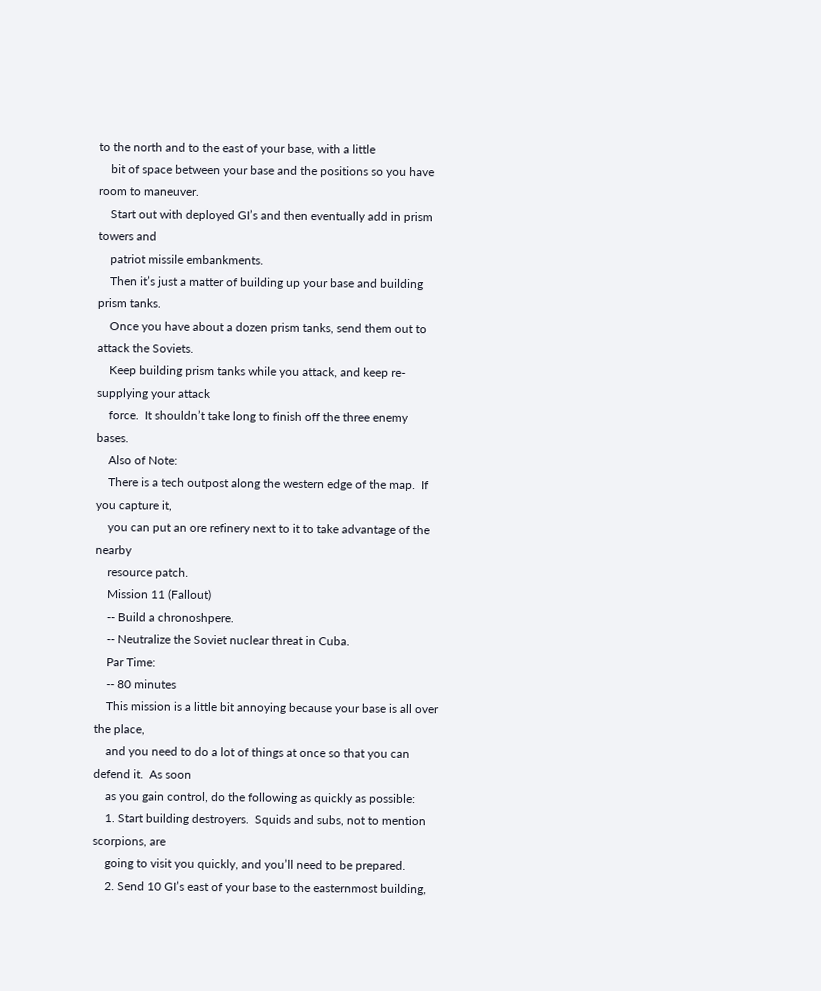to the north and to the east of your base, with a little
    bit of space between your base and the positions so you have room to maneuver.
    Start out with deployed GI’s and then eventually add in prism towers and
    patriot missile embankments.
    Then it’s just a matter of building up your base and building prism tanks.
    Once you have about a dozen prism tanks, send them out to attack the Soviets.
    Keep building prism tanks while you attack, and keep re-supplying your attack
    force.  It shouldn’t take long to finish off the three enemy bases.
    Also of Note:
    There is a tech outpost along the western edge of the map.  If you capture it,
    you can put an ore refinery next to it to take advantage of the nearby
    resource patch.
    Mission 11 (Fallout)
    -- Build a chronoshpere.
    -- Neutralize the Soviet nuclear threat in Cuba.
    Par Time:
    -- 80 minutes
    This mission is a little bit annoying because your base is all over the place,
    and you need to do a lot of things at once so that you can defend it.  As soon
    as you gain control, do the following as quickly as possible:
    1. Start building destroyers.  Squids and subs, not to mention scorpions, are
    going to visit you quickly, and you’ll need to be prepared.
    2. Send 10 GI’s east of your base to the easternmost building,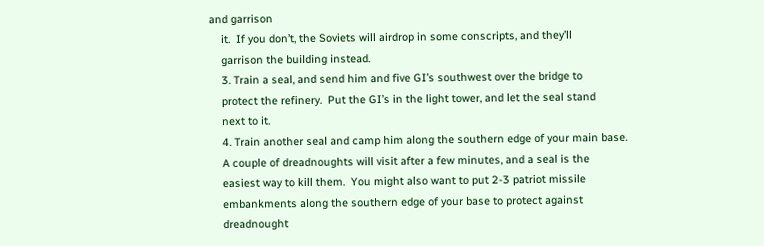and garrison
    it.  If you don’t, the Soviets will airdrop in some conscripts, and they’ll
    garrison the building instead.
    3. Train a seal, and send him and five GI’s southwest over the bridge to
    protect the refinery.  Put the GI’s in the light tower, and let the seal stand
    next to it.
    4. Train another seal and camp him along the southern edge of your main base.
    A couple of dreadnoughts will visit after a few minutes, and a seal is the
    easiest way to kill them.  You might also want to put 2-3 patriot missile
    embankments along the southern edge of your base to protect against
    dreadnought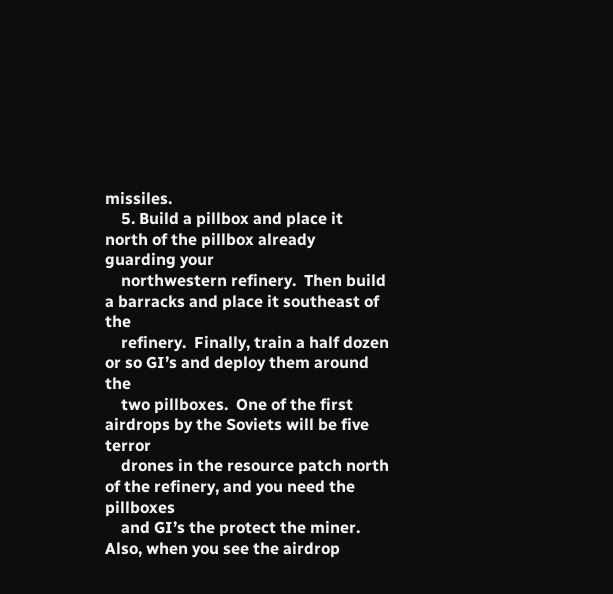missiles.
    5. Build a pillbox and place it north of the pillbox already guarding your
    northwestern refinery.  Then build a barracks and place it southeast of the
    refinery.  Finally, train a half dozen or so GI’s and deploy them around the
    two pillboxes.  One of the first airdrops by the Soviets will be five terror
    drones in the resource patch north of the refinery, and you need the pillboxes
    and GI’s the protect the miner.  Also, when you see the airdrop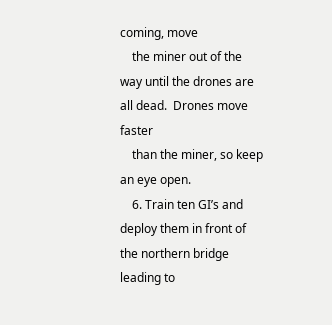coming, move
    the miner out of the way until the drones are all dead.  Drones move faster
    than the miner, so keep an eye open.
    6. Train ten GI’s and deploy them in front of the northern bridge leading to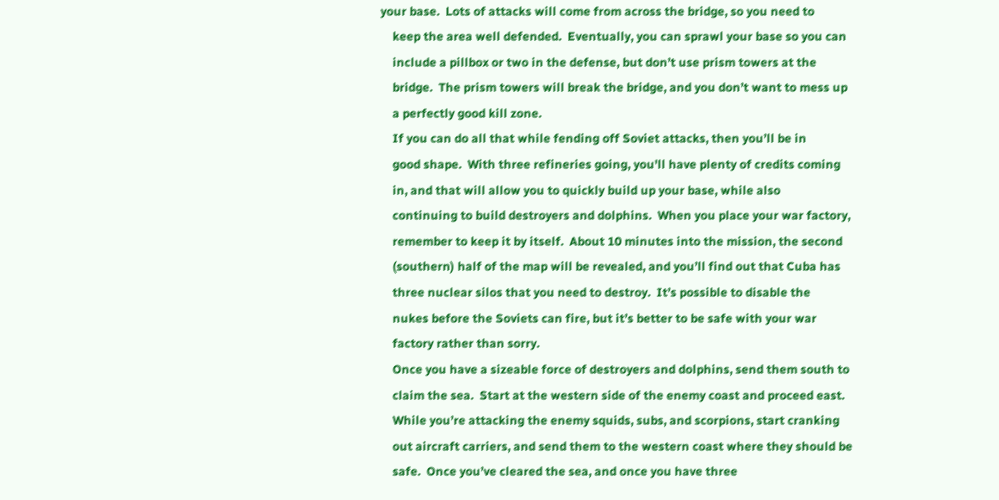your base.  Lots of attacks will come from across the bridge, so you need to
    keep the area well defended.  Eventually, you can sprawl your base so you can
    include a pillbox or two in the defense, but don’t use prism towers at the
    bridge.  The prism towers will break the bridge, and you don’t want to mess up
    a perfectly good kill zone.
    If you can do all that while fending off Soviet attacks, then you’ll be in
    good shape.  With three refineries going, you'll have plenty of credits coming
    in, and that will allow you to quickly build up your base, while also
    continuing to build destroyers and dolphins.  When you place your war factory,
    remember to keep it by itself.  About 10 minutes into the mission, the second
    (southern) half of the map will be revealed, and you’ll find out that Cuba has
    three nuclear silos that you need to destroy.  It’s possible to disable the
    nukes before the Soviets can fire, but it’s better to be safe with your war
    factory rather than sorry.
    Once you have a sizeable force of destroyers and dolphins, send them south to
    claim the sea.  Start at the western side of the enemy coast and proceed east.
    While you’re attacking the enemy squids, subs, and scorpions, start cranking
    out aircraft carriers, and send them to the western coast where they should be
    safe.  Once you’ve cleared the sea, and once you have three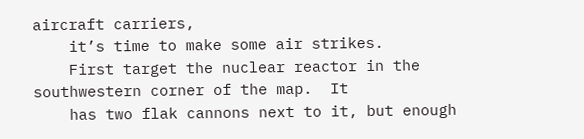aircraft carriers,
    it’s time to make some air strikes.
    First target the nuclear reactor in the southwestern corner of the map.  It
    has two flak cannons next to it, but enough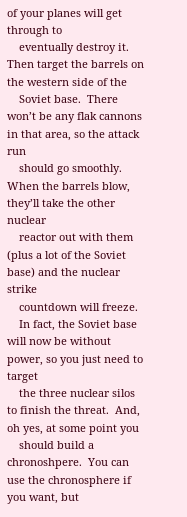of your planes will get through to
    eventually destroy it.  Then target the barrels on the western side of the
    Soviet base.  There won’t be any flak cannons in that area, so the attack run
    should go smoothly.  When the barrels blow, they’ll take the other nuclear
    reactor out with them (plus a lot of the Soviet base) and the nuclear strike
    countdown will freeze.
    In fact, the Soviet base will now be without power, so you just need to target
    the three nuclear silos to finish the threat.  And, oh yes, at some point you
    should build a chronoshpere.  You can use the chronosphere if you want, but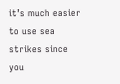it’s much easier to use sea strikes since you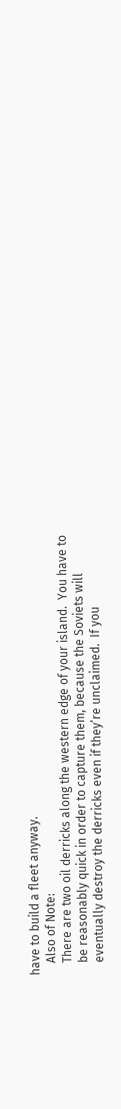have to build a fleet anyway.
    Also of Note:
    There are two oil derricks along the western edge of your island.  You have to
    be reasonably quick in order to capture them, because the Soviets will
    eventually destroy the derricks even if they’re unclaimed.  If you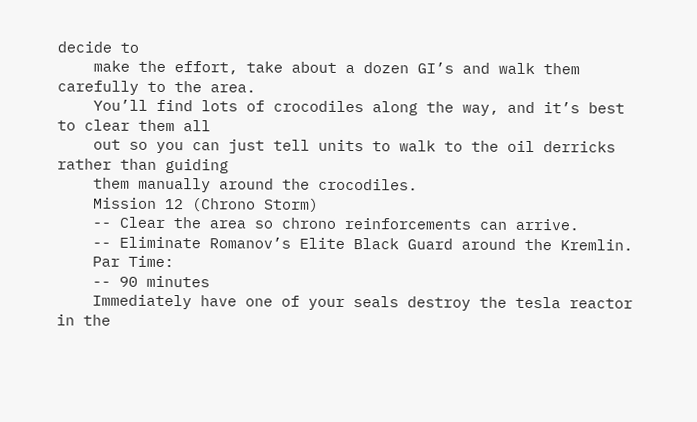decide to
    make the effort, take about a dozen GI’s and walk them carefully to the area.
    You’ll find lots of crocodiles along the way, and it’s best to clear them all
    out so you can just tell units to walk to the oil derricks rather than guiding
    them manually around the crocodiles.
    Mission 12 (Chrono Storm)
    -- Clear the area so chrono reinforcements can arrive.
    -- Eliminate Romanov’s Elite Black Guard around the Kremlin.
    Par Time:
    -- 90 minutes
    Immediately have one of your seals destroy the tesla reactor in the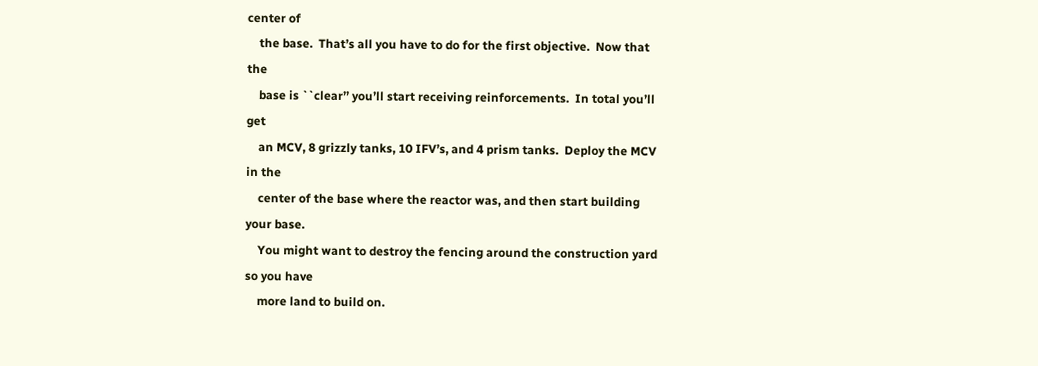center of
    the base.  That’s all you have to do for the first objective.  Now that the
    base is ``clear’’ you’ll start receiving reinforcements.  In total you’ll get
    an MCV, 8 grizzly tanks, 10 IFV’s, and 4 prism tanks.  Deploy the MCV in the
    center of the base where the reactor was, and then start building your base.
    You might want to destroy the fencing around the construction yard so you have
    more land to build on.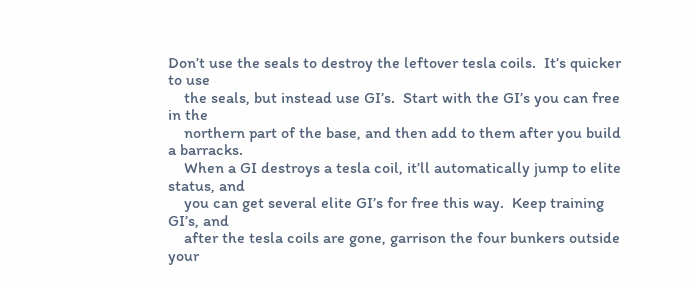Don’t use the seals to destroy the leftover tesla coils.  It’s quicker to use
    the seals, but instead use GI’s.  Start with the GI’s you can free in the
    northern part of the base, and then add to them after you build a barracks.
    When a GI destroys a tesla coil, it’ll automatically jump to elite status, and
    you can get several elite GI’s for free this way.  Keep training GI’s, and
    after the tesla coils are gone, garrison the four bunkers outside your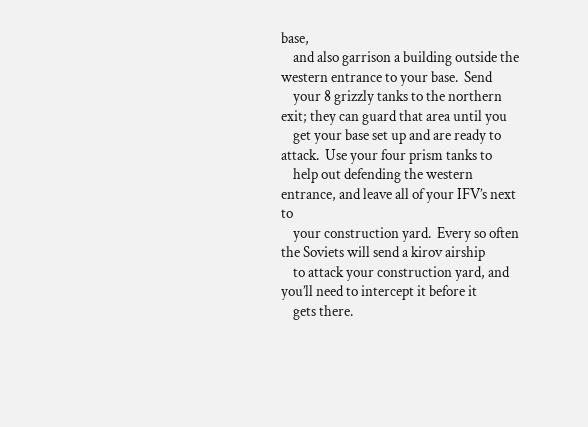base,
    and also garrison a building outside the western entrance to your base.  Send
    your 8 grizzly tanks to the northern exit; they can guard that area until you
    get your base set up and are ready to attack.  Use your four prism tanks to
    help out defending the western entrance, and leave all of your IFV’s next to
    your construction yard.  Every so often the Soviets will send a kirov airship
    to attack your construction yard, and you’ll need to intercept it before it
    gets there.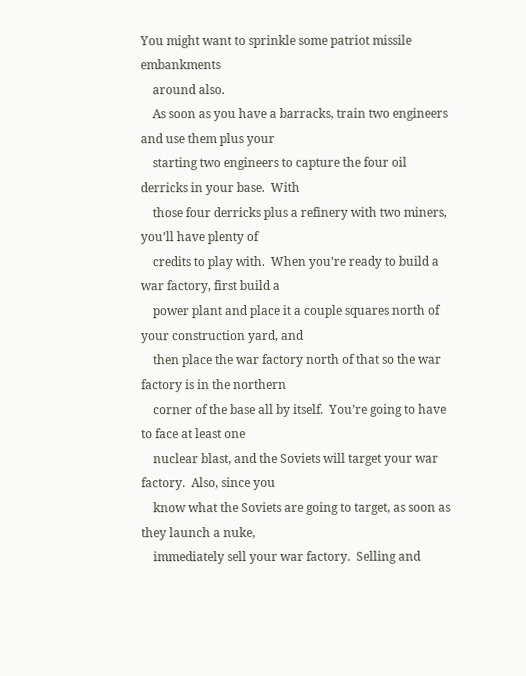You might want to sprinkle some patriot missile embankments
    around also.
    As soon as you have a barracks, train two engineers and use them plus your
    starting two engineers to capture the four oil derricks in your base.  With
    those four derricks plus a refinery with two miners, you’ll have plenty of
    credits to play with.  When you’re ready to build a war factory, first build a
    power plant and place it a couple squares north of your construction yard, and
    then place the war factory north of that so the war factory is in the northern
    corner of the base all by itself.  You’re going to have to face at least one
    nuclear blast, and the Soviets will target your war factory.  Also, since you
    know what the Soviets are going to target, as soon as they launch a nuke,
    immediately sell your war factory.  Selling and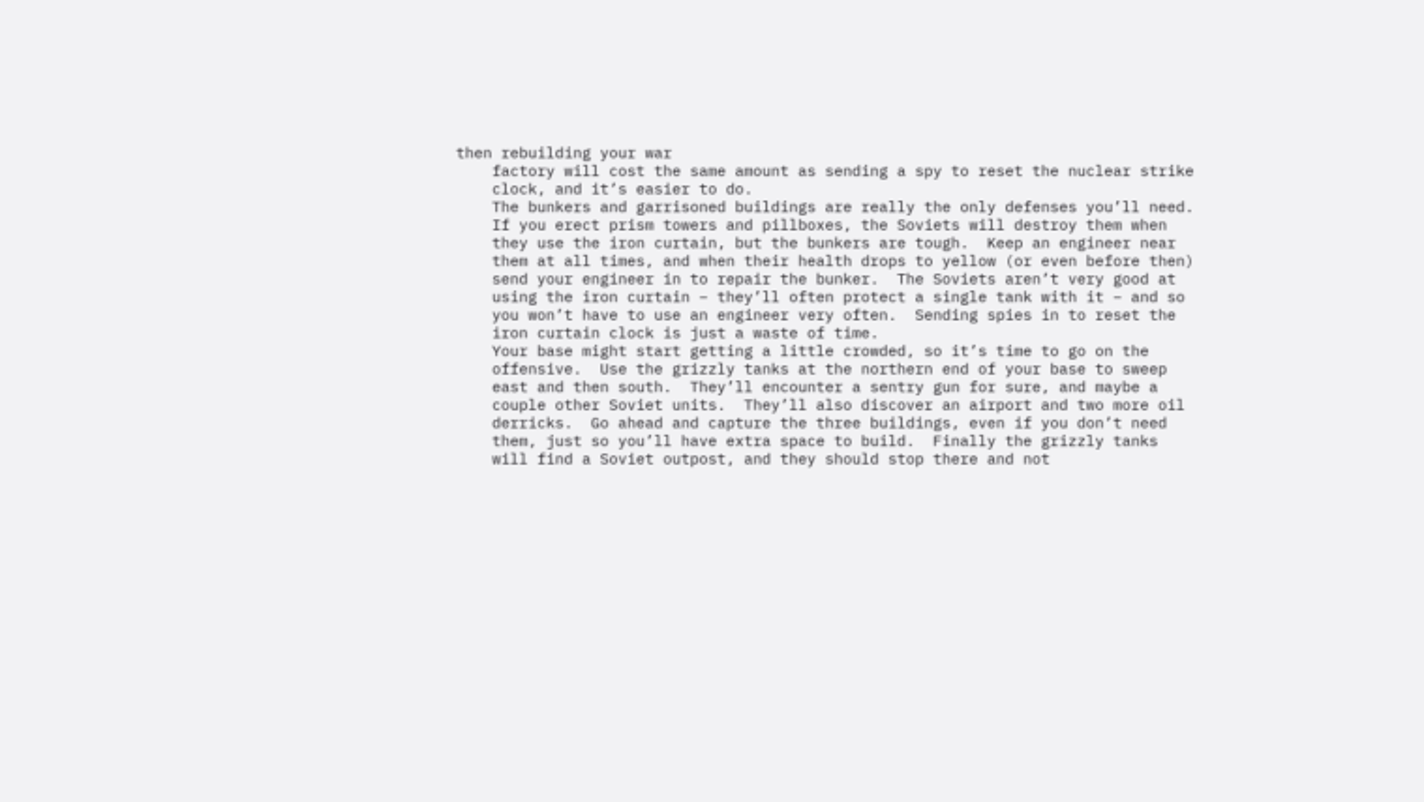then rebuilding your war
    factory will cost the same amount as sending a spy to reset the nuclear strike
    clock, and it’s easier to do.
    The bunkers and garrisoned buildings are really the only defenses you’ll need.
    If you erect prism towers and pillboxes, the Soviets will destroy them when
    they use the iron curtain, but the bunkers are tough.  Keep an engineer near
    them at all times, and when their health drops to yellow (or even before then)
    send your engineer in to repair the bunker.  The Soviets aren’t very good at
    using the iron curtain – they’ll often protect a single tank with it – and so
    you won’t have to use an engineer very often.  Sending spies in to reset the
    iron curtain clock is just a waste of time.
    Your base might start getting a little crowded, so it’s time to go on the
    offensive.  Use the grizzly tanks at the northern end of your base to sweep
    east and then south.  They’ll encounter a sentry gun for sure, and maybe a
    couple other Soviet units.  They’ll also discover an airport and two more oil
    derricks.  Go ahead and capture the three buildings, even if you don’t need
    them, just so you’ll have extra space to build.  Finally the grizzly tanks
    will find a Soviet outpost, and they should stop there and not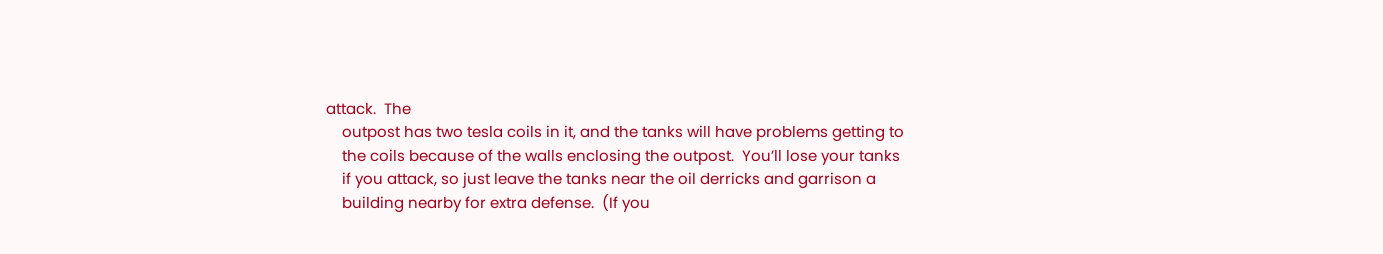attack.  The
    outpost has two tesla coils in it, and the tanks will have problems getting to
    the coils because of the walls enclosing the outpost.  You’ll lose your tanks
    if you attack, so just leave the tanks near the oil derricks and garrison a
    building nearby for extra defense.  (If you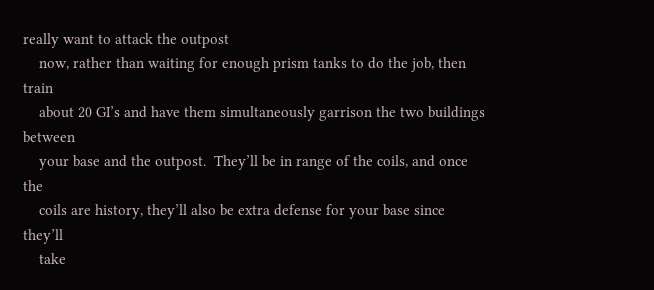really want to attack the outpost
    now, rather than waiting for enough prism tanks to do the job, then train
    about 20 GI’s and have them simultaneously garrison the two buildings between
    your base and the outpost.  They’ll be in range of the coils, and once the
    coils are history, they’ll also be extra defense for your base since they’ll
    take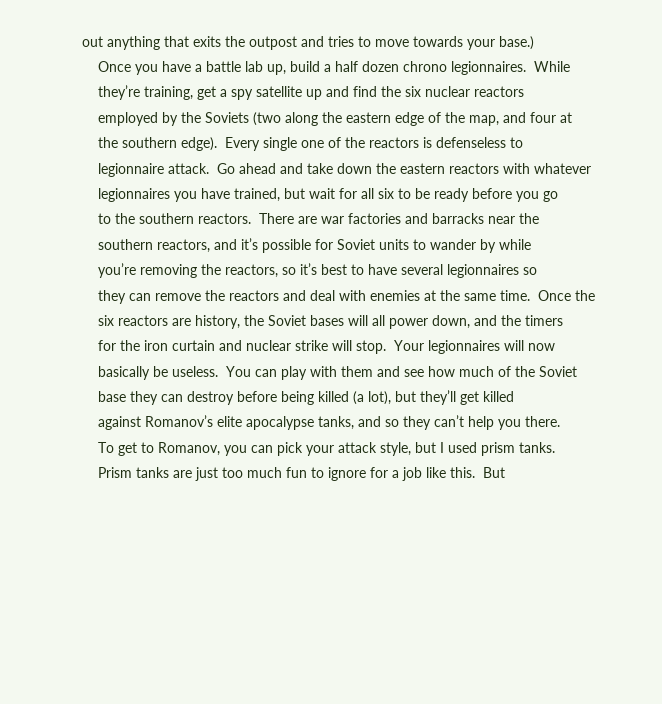out anything that exits the outpost and tries to move towards your base.)
    Once you have a battle lab up, build a half dozen chrono legionnaires.  While
    they’re training, get a spy satellite up and find the six nuclear reactors
    employed by the Soviets (two along the eastern edge of the map, and four at
    the southern edge).  Every single one of the reactors is defenseless to
    legionnaire attack.  Go ahead and take down the eastern reactors with whatever
    legionnaires you have trained, but wait for all six to be ready before you go
    to the southern reactors.  There are war factories and barracks near the
    southern reactors, and it’s possible for Soviet units to wander by while
    you’re removing the reactors, so it’s best to have several legionnaires so
    they can remove the reactors and deal with enemies at the same time.  Once the
    six reactors are history, the Soviet bases will all power down, and the timers
    for the iron curtain and nuclear strike will stop.  Your legionnaires will now
    basically be useless.  You can play with them and see how much of the Soviet
    base they can destroy before being killed (a lot), but they’ll get killed
    against Romanov’s elite apocalypse tanks, and so they can’t help you there.
    To get to Romanov, you can pick your attack style, but I used prism tanks.
    Prism tanks are just too much fun to ignore for a job like this.  But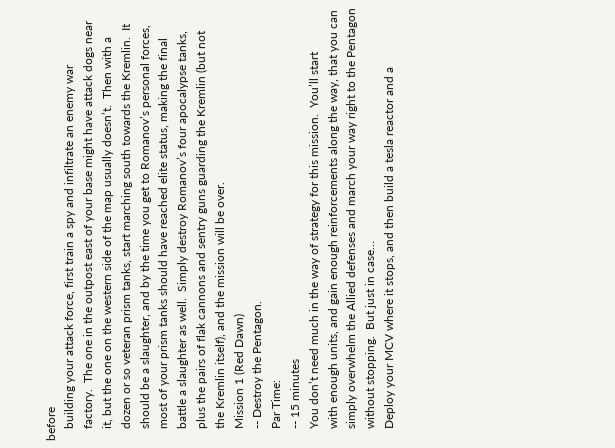before
    building your attack force, first train a spy and infiltrate an enemy war
    factory.  The one in the outpost east of your base might have attack dogs near
    it, but the one on the western side of the map usually doesn’t.  Then with a
    dozen or so veteran prism tanks, start marching south towards the Kremlin.  It
    should be a slaughter, and by the time you get to Romanov’s personal forces,
    most of your prism tanks should have reached elite status, making the final
    battle a slaughter as well.  Simply destroy Romanov’s four apocalypse tanks,
    plus the pairs of flak cannons and sentry guns guarding the Kremlin (but not
    the Kremlin itself), and the mission will be over.
    Mission 1 (Red Dawn)
    -- Destroy the Pentagon.
    Par Time:
    -- 15 minutes
    You don’t need much in the way of strategy for this mission.  You’ll start
    with enough units, and gain enough reinforcements along the way, that you can
    simply overwhelm the Allied defenses and march your way right to the Pentagon
    without stopping.  But just in case…
    Deploy your MCV where it stops, and then build a tesla reactor and a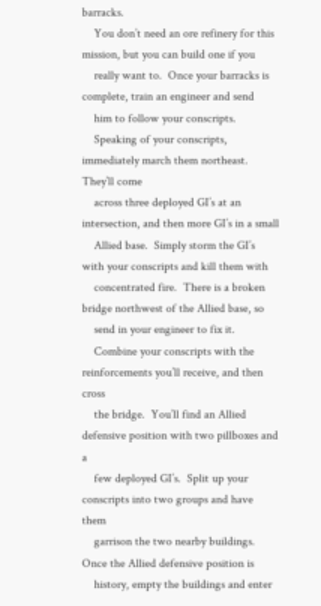barracks.
    You don’t need an ore refinery for this mission, but you can build one if you
    really want to.  Once your barracks is complete, train an engineer and send
    him to follow your conscripts.
    Speaking of your conscripts, immediately march them northeast.  They’ll come
    across three deployed GI’s at an intersection, and then more GI’s in a small
    Allied base.  Simply storm the GI’s with your conscripts and kill them with
    concentrated fire.  There is a broken bridge northwest of the Allied base, so
    send in your engineer to fix it.
    Combine your conscripts with the reinforcements you’ll receive, and then cross
    the bridge.  You’ll find an Allied defensive position with two pillboxes and a
    few deployed GI’s.  Split up your conscripts into two groups and have them
    garrison the two nearby buildings.  Once the Allied defensive position is
    history, empty the buildings and enter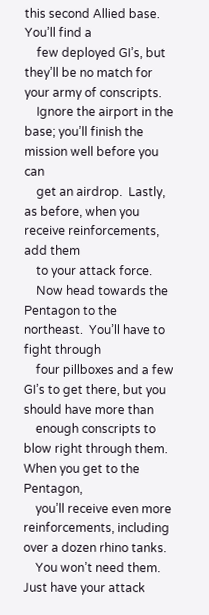this second Allied base.  You’ll find a
    few deployed GI’s, but they’ll be no match for your army of conscripts.
    Ignore the airport in the base; you’ll finish the mission well before you can
    get an airdrop.  Lastly, as before, when you receive reinforcements, add them
    to your attack force.
    Now head towards the Pentagon to the northeast.  You’ll have to fight through
    four pillboxes and a few GI’s to get there, but you should have more than
    enough conscripts to blow right through them.  When you get to the Pentagon,
    you’ll receive even more reinforcements, including over a dozen rhino tanks.
    You won’t need them.  Just have your attack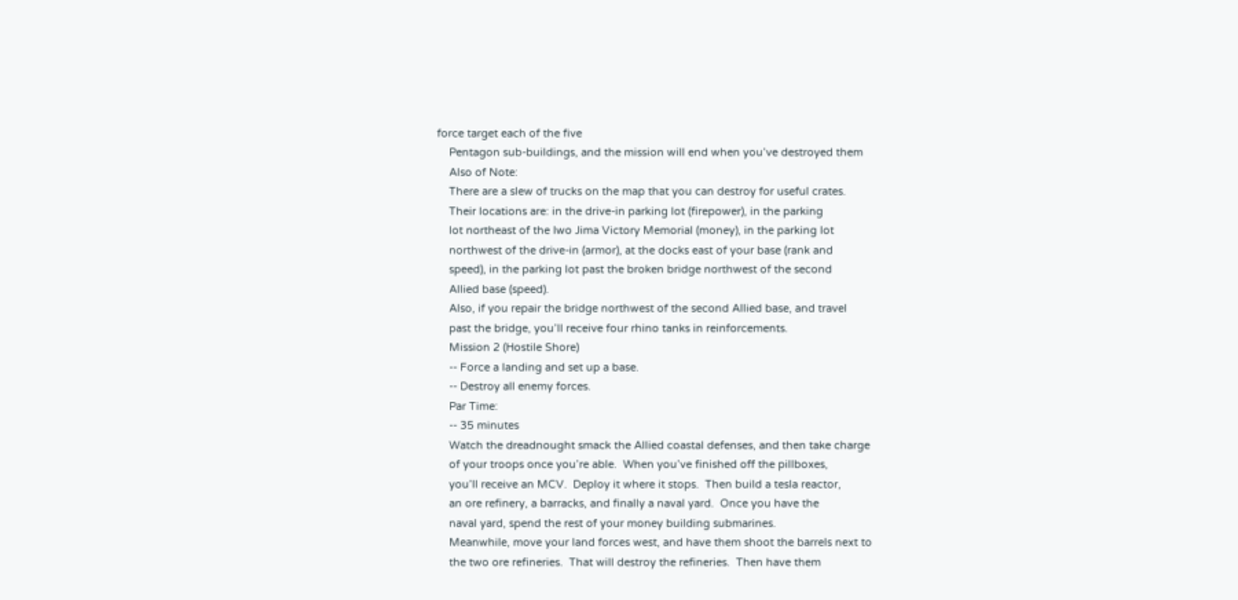force target each of the five
    Pentagon sub-buildings, and the mission will end when you’ve destroyed them
    Also of Note:
    There are a slew of trucks on the map that you can destroy for useful crates.
    Their locations are: in the drive-in parking lot (firepower), in the parking
    lot northeast of the Iwo Jima Victory Memorial (money), in the parking lot
    northwest of the drive-in (armor), at the docks east of your base (rank and
    speed), in the parking lot past the broken bridge northwest of the second
    Allied base (speed).
    Also, if you repair the bridge northwest of the second Allied base, and travel
    past the bridge, you’ll receive four rhino tanks in reinforcements.
    Mission 2 (Hostile Shore)
    -- Force a landing and set up a base.
    -- Destroy all enemy forces.
    Par Time:
    -- 35 minutes
    Watch the dreadnought smack the Allied coastal defenses, and then take charge
    of your troops once you’re able.  When you’ve finished off the pillboxes,
    you’ll receive an MCV.  Deploy it where it stops.  Then build a tesla reactor,
    an ore refinery, a barracks, and finally a naval yard.  Once you have the
    naval yard, spend the rest of your money building submarines.
    Meanwhile, move your land forces west, and have them shoot the barrels next to
    the two ore refineries.  That will destroy the refineries.  Then have them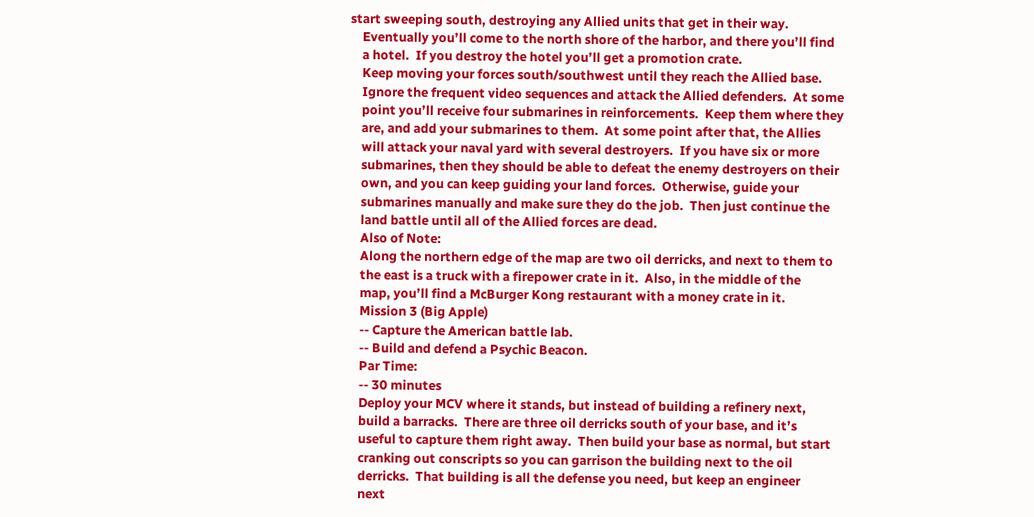start sweeping south, destroying any Allied units that get in their way.
    Eventually you’ll come to the north shore of the harbor, and there you’ll find
    a hotel.  If you destroy the hotel you’ll get a promotion crate.
    Keep moving your forces south/southwest until they reach the Allied base.
    Ignore the frequent video sequences and attack the Allied defenders.  At some
    point you’ll receive four submarines in reinforcements.  Keep them where they
    are, and add your submarines to them.  At some point after that, the Allies
    will attack your naval yard with several destroyers.  If you have six or more
    submarines, then they should be able to defeat the enemy destroyers on their
    own, and you can keep guiding your land forces.  Otherwise, guide your
    submarines manually and make sure they do the job.  Then just continue the
    land battle until all of the Allied forces are dead.
    Also of Note:
    Along the northern edge of the map are two oil derricks, and next to them to
    the east is a truck with a firepower crate in it.  Also, in the middle of the
    map, you’ll find a McBurger Kong restaurant with a money crate in it.
    Mission 3 (Big Apple)
    -- Capture the American battle lab.
    -- Build and defend a Psychic Beacon.
    Par Time:
    -- 30 minutes
    Deploy your MCV where it stands, but instead of building a refinery next,
    build a barracks.  There are three oil derricks south of your base, and it’s
    useful to capture them right away.  Then build your base as normal, but start
    cranking out conscripts so you can garrison the building next to the oil
    derricks.  That building is all the defense you need, but keep an engineer
    next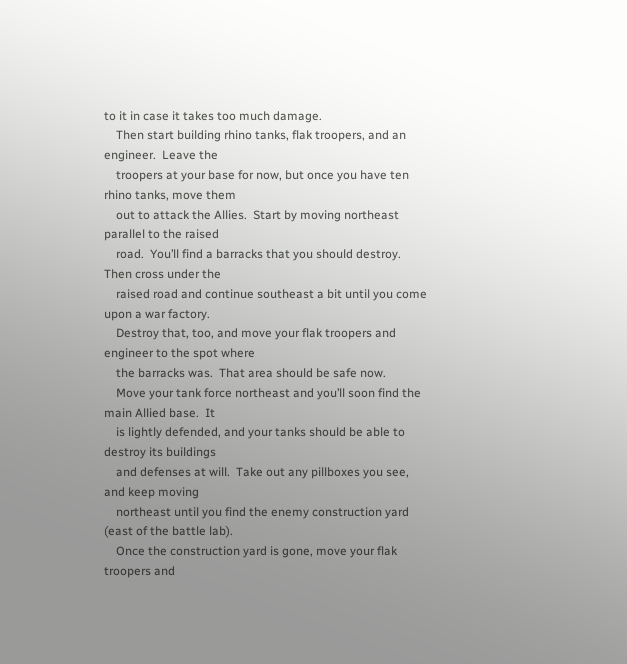to it in case it takes too much damage.
    Then start building rhino tanks, flak troopers, and an engineer.  Leave the
    troopers at your base for now, but once you have ten rhino tanks, move them
    out to attack the Allies.  Start by moving northeast parallel to the raised
    road.  You’ll find a barracks that you should destroy.  Then cross under the
    raised road and continue southeast a bit until you come upon a war factory.
    Destroy that, too, and move your flak troopers and engineer to the spot where
    the barracks was.  That area should be safe now.
    Move your tank force northeast and you’ll soon find the main Allied base.  It
    is lightly defended, and your tanks should be able to destroy its buildings
    and defenses at will.  Take out any pillboxes you see, and keep moving
    northeast until you find the enemy construction yard (east of the battle lab).
    Once the construction yard is gone, move your flak troopers and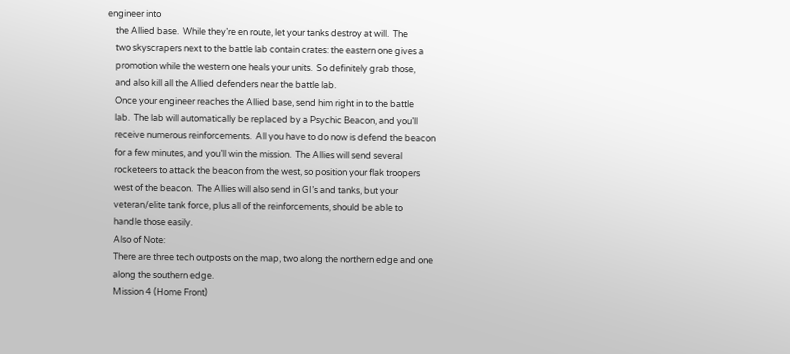engineer into
    the Allied base.  While they’re en route, let your tanks destroy at will.  The
    two skyscrapers next to the battle lab contain crates: the eastern one gives a
    promotion while the western one heals your units.  So definitely grab those,
    and also kill all the Allied defenders near the battle lab.
    Once your engineer reaches the Allied base, send him right in to the battle
    lab.  The lab will automatically be replaced by a Psychic Beacon, and you’ll
    receive numerous reinforcements.  All you have to do now is defend the beacon
    for a few minutes, and you’ll win the mission.  The Allies will send several
    rocketeers to attack the beacon from the west, so position your flak troopers
    west of the beacon.  The Allies will also send in GI’s and tanks, but your
    veteran/elite tank force, plus all of the reinforcements, should be able to
    handle those easily.
    Also of Note:
    There are three tech outposts on the map, two along the northern edge and one
    along the southern edge.
    Mission 4 (Home Front)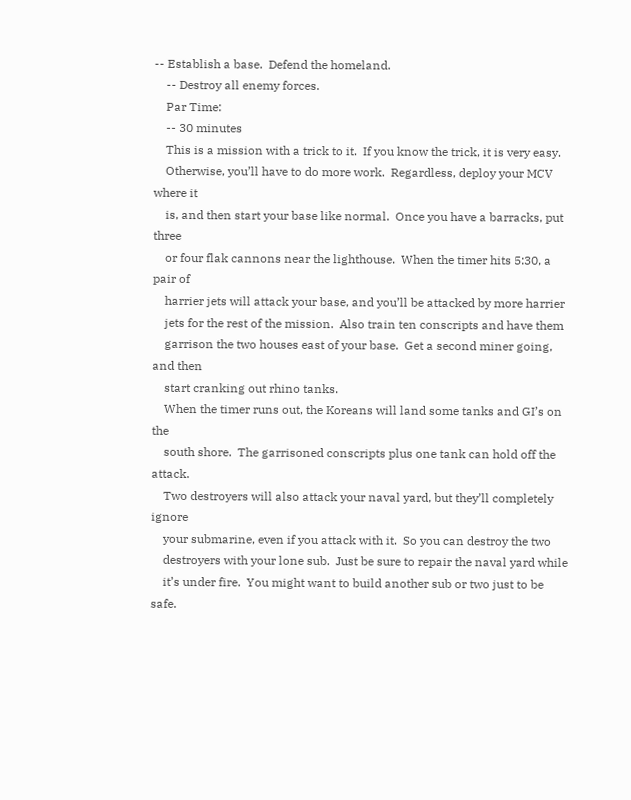-- Establish a base.  Defend the homeland.
    -- Destroy all enemy forces.
    Par Time:
    -- 30 minutes
    This is a mission with a trick to it.  If you know the trick, it is very easy.
    Otherwise, you’ll have to do more work.  Regardless, deploy your MCV where it
    is, and then start your base like normal.  Once you have a barracks, put three
    or four flak cannons near the lighthouse.  When the timer hits 5:30, a pair of
    harrier jets will attack your base, and you’ll be attacked by more harrier
    jets for the rest of the mission.  Also train ten conscripts and have them
    garrison the two houses east of your base.  Get a second miner going, and then
    start cranking out rhino tanks.
    When the timer runs out, the Koreans will land some tanks and GI’s on the
    south shore.  The garrisoned conscripts plus one tank can hold off the attack.
    Two destroyers will also attack your naval yard, but they’ll completely ignore
    your submarine, even if you attack with it.  So you can destroy the two
    destroyers with your lone sub.  Just be sure to repair the naval yard while
    it’s under fire.  You might want to build another sub or two just to be safe.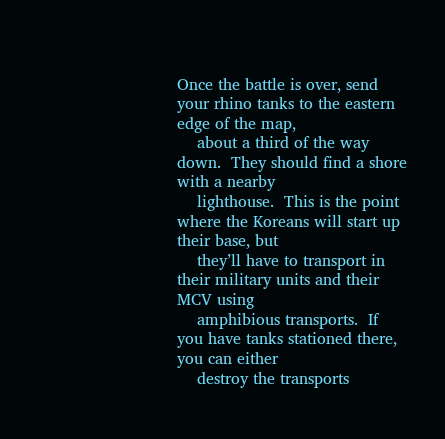Once the battle is over, send your rhino tanks to the eastern edge of the map,
    about a third of the way down.  They should find a shore with a nearby
    lighthouse.  This is the point where the Koreans will start up their base, but
    they’ll have to transport in their military units and their MCV using
    amphibious transports.  If you have tanks stationed there, you can either
    destroy the transports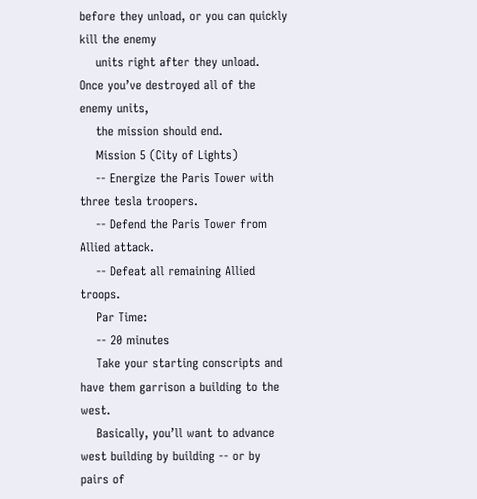before they unload, or you can quickly kill the enemy
    units right after they unload.  Once you’ve destroyed all of the enemy units,
    the mission should end.
    Mission 5 (City of Lights)
    -- Energize the Paris Tower with three tesla troopers.
    -- Defend the Paris Tower from Allied attack.
    -- Defeat all remaining Allied troops.
    Par Time:
    -- 20 minutes
    Take your starting conscripts and have them garrison a building to the west.
    Basically, you’ll want to advance west building by building -- or by pairs of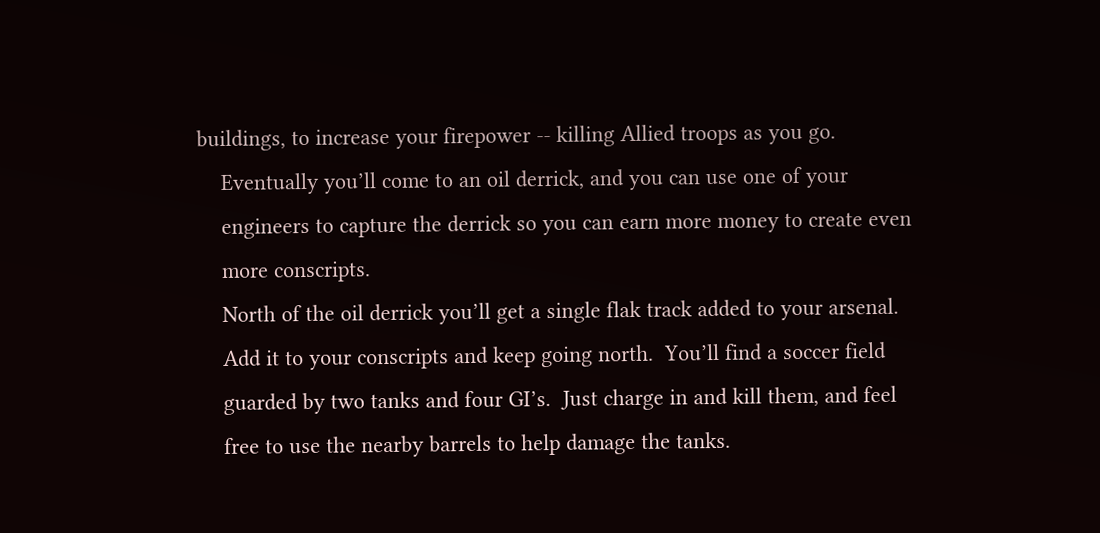buildings, to increase your firepower -- killing Allied troops as you go.
    Eventually you’ll come to an oil derrick, and you can use one of your
    engineers to capture the derrick so you can earn more money to create even
    more conscripts.
    North of the oil derrick you’ll get a single flak track added to your arsenal.
    Add it to your conscripts and keep going north.  You’ll find a soccer field
    guarded by two tanks and four GI’s.  Just charge in and kill them, and feel
    free to use the nearby barrels to help damage the tanks.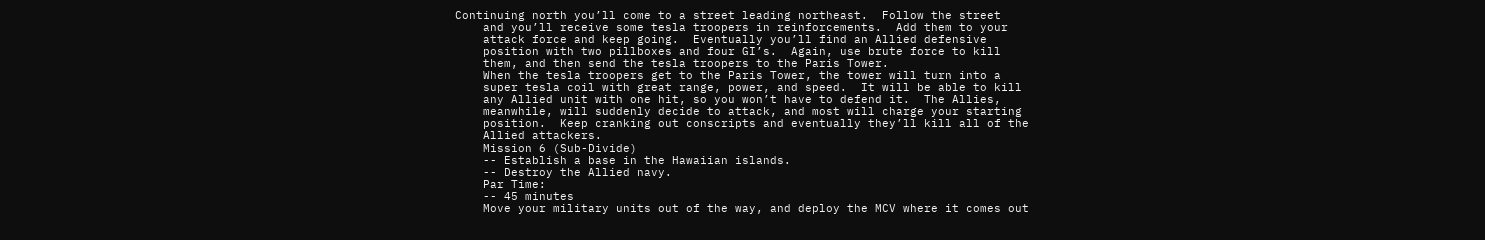Continuing north you’ll come to a street leading northeast.  Follow the street
    and you’ll receive some tesla troopers in reinforcements.  Add them to your
    attack force and keep going.  Eventually you’ll find an Allied defensive
    position with two pillboxes and four GI’s.  Again, use brute force to kill
    them, and then send the tesla troopers to the Paris Tower.
    When the tesla troopers get to the Paris Tower, the tower will turn into a
    super tesla coil with great range, power, and speed.  It will be able to kill
    any Allied unit with one hit, so you won’t have to defend it.  The Allies,
    meanwhile, will suddenly decide to attack, and most will charge your starting
    position.  Keep cranking out conscripts and eventually they’ll kill all of the
    Allied attackers.
    Mission 6 (Sub-Divide)
    -- Establish a base in the Hawaiian islands.
    -- Destroy the Allied navy.
    Par Time:
    -- 45 minutes
    Move your military units out of the way, and deploy the MCV where it comes out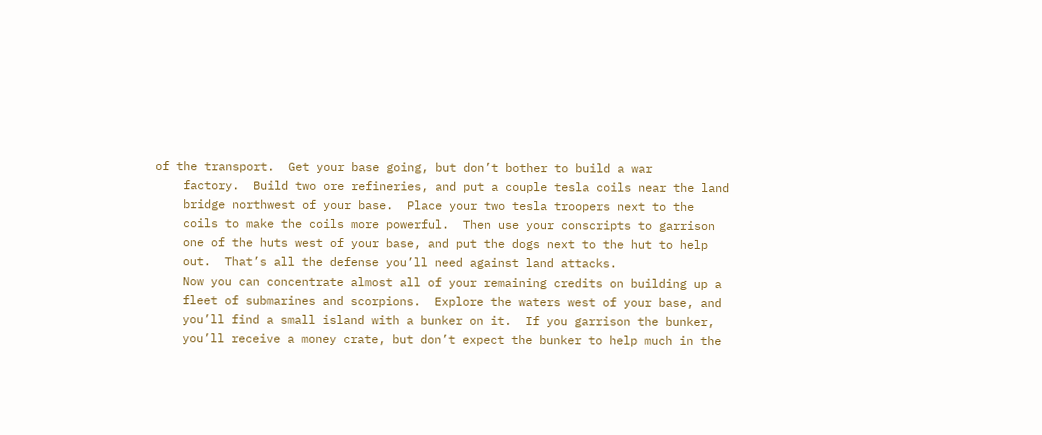of the transport.  Get your base going, but don’t bother to build a war
    factory.  Build two ore refineries, and put a couple tesla coils near the land
    bridge northwest of your base.  Place your two tesla troopers next to the
    coils to make the coils more powerful.  Then use your conscripts to garrison
    one of the huts west of your base, and put the dogs next to the hut to help
    out.  That’s all the defense you’ll need against land attacks.
    Now you can concentrate almost all of your remaining credits on building up a
    fleet of submarines and scorpions.  Explore the waters west of your base, and
    you’ll find a small island with a bunker on it.  If you garrison the bunker,
    you’ll receive a money crate, but don’t expect the bunker to help much in the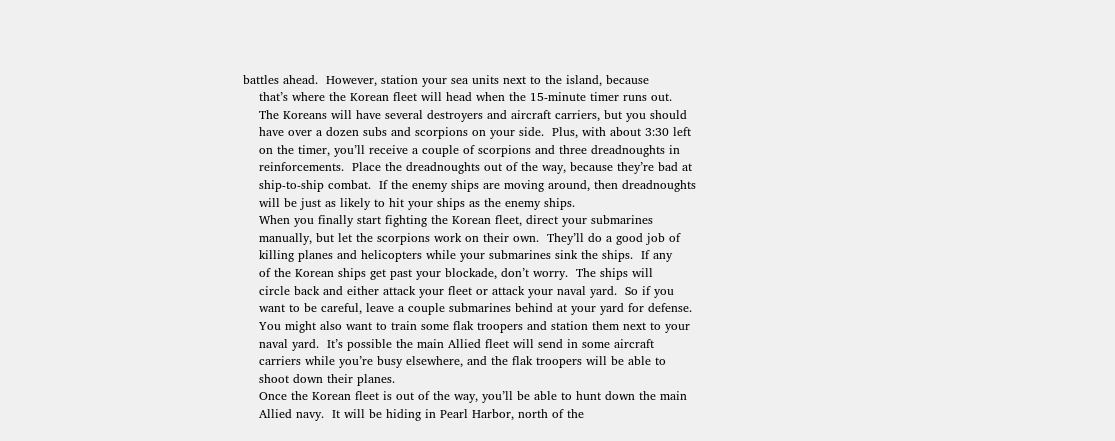battles ahead.  However, station your sea units next to the island, because
    that’s where the Korean fleet will head when the 15-minute timer runs out.
    The Koreans will have several destroyers and aircraft carriers, but you should
    have over a dozen subs and scorpions on your side.  Plus, with about 3:30 left
    on the timer, you’ll receive a couple of scorpions and three dreadnoughts in
    reinforcements.  Place the dreadnoughts out of the way, because they’re bad at
    ship-to-ship combat.  If the enemy ships are moving around, then dreadnoughts
    will be just as likely to hit your ships as the enemy ships.
    When you finally start fighting the Korean fleet, direct your submarines
    manually, but let the scorpions work on their own.  They’ll do a good job of
    killing planes and helicopters while your submarines sink the ships.  If any
    of the Korean ships get past your blockade, don’t worry.  The ships will
    circle back and either attack your fleet or attack your naval yard.  So if you
    want to be careful, leave a couple submarines behind at your yard for defense.
    You might also want to train some flak troopers and station them next to your
    naval yard.  It’s possible the main Allied fleet will send in some aircraft
    carriers while you’re busy elsewhere, and the flak troopers will be able to
    shoot down their planes.
    Once the Korean fleet is out of the way, you’ll be able to hunt down the main
    Allied navy.  It will be hiding in Pearl Harbor, north of the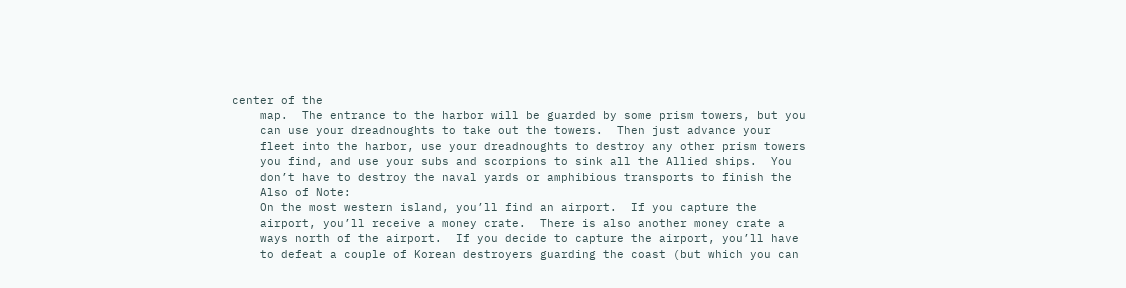center of the
    map.  The entrance to the harbor will be guarded by some prism towers, but you
    can use your dreadnoughts to take out the towers.  Then just advance your
    fleet into the harbor, use your dreadnoughts to destroy any other prism towers
    you find, and use your subs and scorpions to sink all the Allied ships.  You
    don’t have to destroy the naval yards or amphibious transports to finish the
    Also of Note:
    On the most western island, you’ll find an airport.  If you capture the
    airport, you’ll receive a money crate.  There is also another money crate a
    ways north of the airport.  If you decide to capture the airport, you’ll have
    to defeat a couple of Korean destroyers guarding the coast (but which you can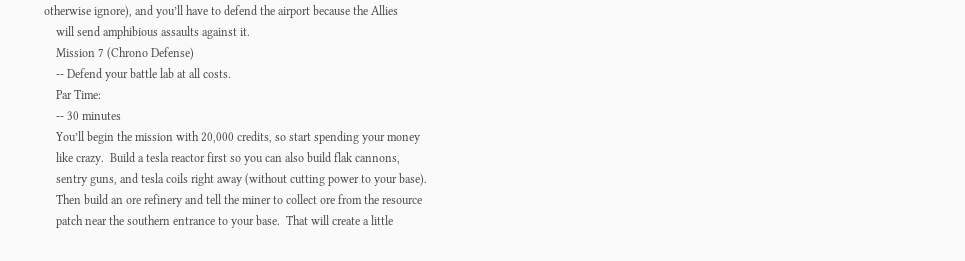otherwise ignore), and you’ll have to defend the airport because the Allies
    will send amphibious assaults against it.
    Mission 7 (Chrono Defense)
    -- Defend your battle lab at all costs.
    Par Time:
    -- 30 minutes
    You’ll begin the mission with 20,000 credits, so start spending your money
    like crazy.  Build a tesla reactor first so you can also build flak cannons,
    sentry guns, and tesla coils right away (without cutting power to your base).
    Then build an ore refinery and tell the miner to collect ore from the resource
    patch near the southern entrance to your base.  That will create a little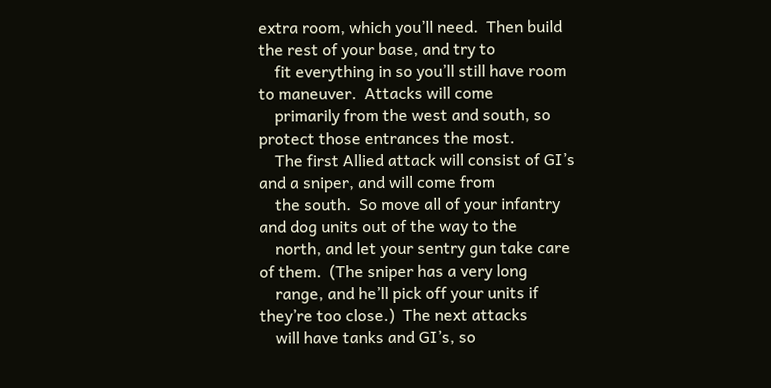extra room, which you’ll need.  Then build the rest of your base, and try to
    fit everything in so you’ll still have room to maneuver.  Attacks will come
    primarily from the west and south, so protect those entrances the most.
    The first Allied attack will consist of GI’s and a sniper, and will come from
    the south.  So move all of your infantry and dog units out of the way to the
    north, and let your sentry gun take care of them.  (The sniper has a very long
    range, and he’ll pick off your units if they’re too close.)  The next attacks
    will have tanks and GI’s, so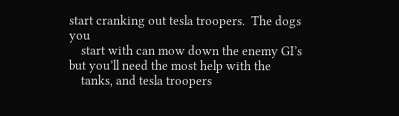start cranking out tesla troopers.  The dogs you
    start with can mow down the enemy GI’s but you’ll need the most help with the
    tanks, and tesla troopers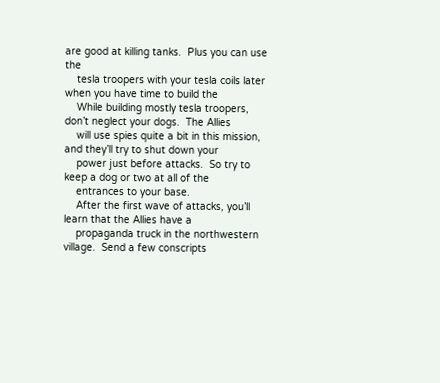are good at killing tanks.  Plus you can use the
    tesla troopers with your tesla coils later when you have time to build the
    While building mostly tesla troopers, don’t neglect your dogs.  The Allies
    will use spies quite a bit in this mission, and they’ll try to shut down your
    power just before attacks.  So try to keep a dog or two at all of the
    entrances to your base.
    After the first wave of attacks, you’ll learn that the Allies have a
    propaganda truck in the northwestern village.  Send a few conscripts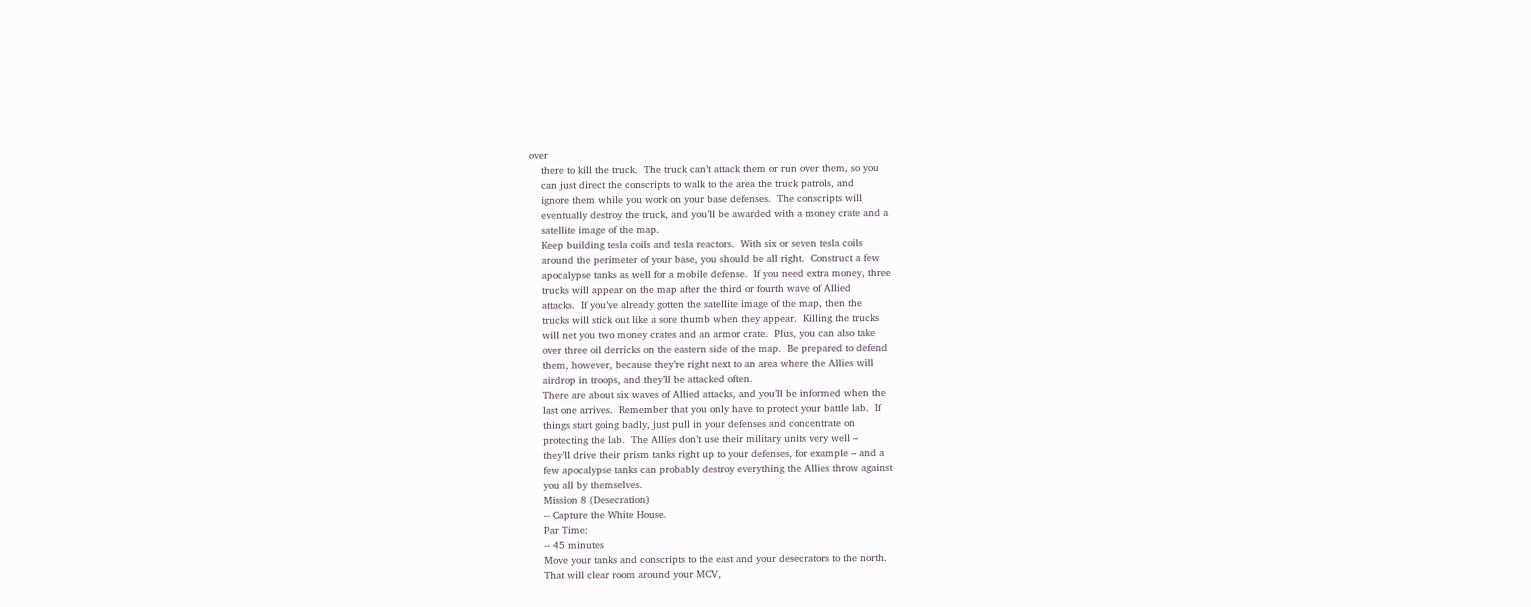over
    there to kill the truck.  The truck can’t attack them or run over them, so you
    can just direct the conscripts to walk to the area the truck patrols, and
    ignore them while you work on your base defenses.  The conscripts will
    eventually destroy the truck, and you’ll be awarded with a money crate and a
    satellite image of the map.
    Keep building tesla coils and tesla reactors.  With six or seven tesla coils
    around the perimeter of your base, you should be all right.  Construct a few
    apocalypse tanks as well for a mobile defense.  If you need extra money, three
    trucks will appear on the map after the third or fourth wave of Allied
    attacks.  If you’ve already gotten the satellite image of the map, then the
    trucks will stick out like a sore thumb when they appear.  Killing the trucks
    will net you two money crates and an armor crate.  Plus, you can also take
    over three oil derricks on the eastern side of the map.  Be prepared to defend
    them, however, because they’re right next to an area where the Allies will
    airdrop in troops, and they’ll be attacked often.
    There are about six waves of Allied attacks, and you’ll be informed when the
    last one arrives.  Remember that you only have to protect your battle lab.  If
    things start going badly, just pull in your defenses and concentrate on
    protecting the lab.  The Allies don’t use their military units very well –
    they’ll drive their prism tanks right up to your defenses, for example – and a
    few apocalypse tanks can probably destroy everything the Allies throw against
    you all by themselves.
    Mission 8 (Desecration)
    -- Capture the White House.
    Par Time:
    -- 45 minutes
    Move your tanks and conscripts to the east and your desecrators to the north.
    That will clear room around your MCV,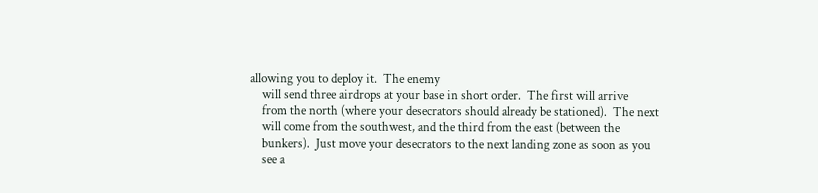allowing you to deploy it.  The enemy
    will send three airdrops at your base in short order.  The first will arrive
    from the north (where your desecrators should already be stationed).  The next
    will come from the southwest, and the third from the east (between the
    bunkers).  Just move your desecrators to the next landing zone as soon as you
    see a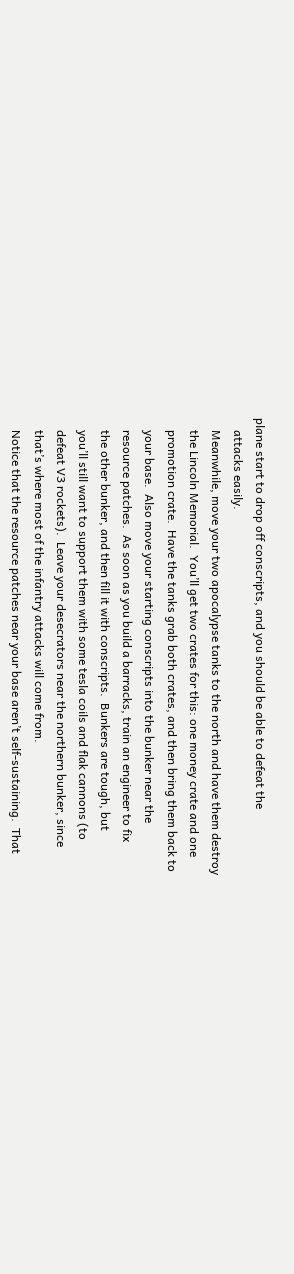plane start to drop off conscripts, and you should be able to defeat the
    attacks easily.
    Meanwhile, move your two apocalypse tanks to the north and have them destroy
    the Lincoln Memorial.  You’ll get two crates for this: one money crate and one
    promotion crate.  Have the tanks grab both crates, and then bring them back to
    your base.  Also move your starting conscripts into the bunker near the
    resource patches.  As soon as you build a barracks, train an engineer to fix
    the other bunker, and then fill it with conscripts.  Bunkers are tough, but
    you’ll still want to support them with some tesla coils and flak cannons (to
    defeat V3 rockets).  Leave your desecrators near the northern bunker, since
    that’s where most of the infantry attacks will come from.
    Notice that the resource patches near your base aren’t self-sustaining.  That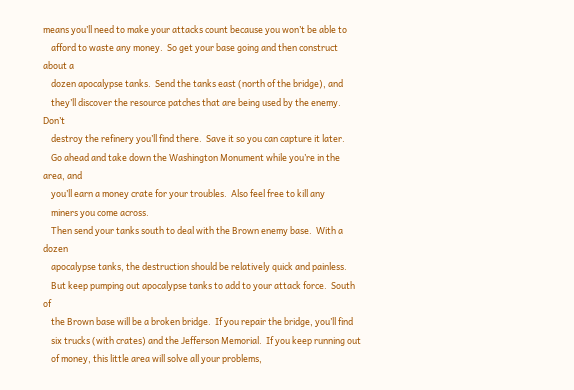means you’ll need to make your attacks count because you won’t be able to
    afford to waste any money.  So get your base going and then construct about a
    dozen apocalypse tanks.  Send the tanks east (north of the bridge), and
    they’ll discover the resource patches that are being used by the enemy.  Don’t
    destroy the refinery you’ll find there.  Save it so you can capture it later.
    Go ahead and take down the Washington Monument while you’re in the area, and
    you’ll earn a money crate for your troubles.  Also feel free to kill any
    miners you come across.
    Then send your tanks south to deal with the Brown enemy base.  With a dozen
    apocalypse tanks, the destruction should be relatively quick and painless.
    But keep pumping out apocalypse tanks to add to your attack force.  South of
    the Brown base will be a broken bridge.  If you repair the bridge, you’ll find
    six trucks (with crates) and the Jefferson Memorial.  If you keep running out
    of money, this little area will solve all your problems,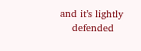and it’s lightly
    defended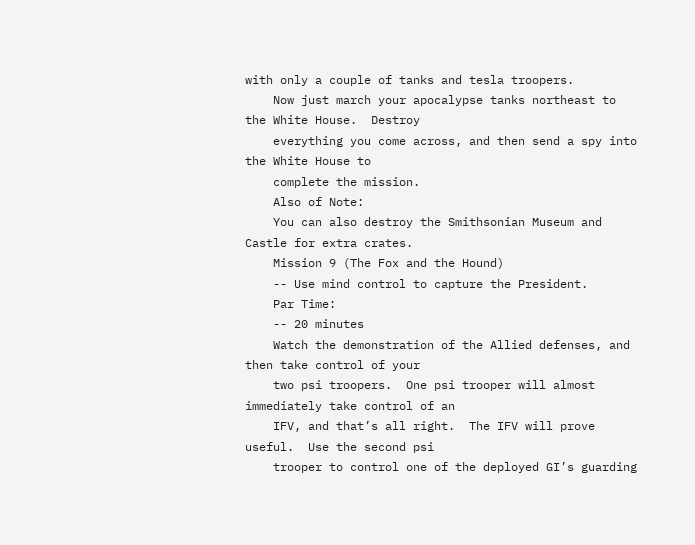with only a couple of tanks and tesla troopers.
    Now just march your apocalypse tanks northeast to the White House.  Destroy
    everything you come across, and then send a spy into the White House to
    complete the mission.
    Also of Note:
    You can also destroy the Smithsonian Museum and Castle for extra crates.
    Mission 9 (The Fox and the Hound)
    -- Use mind control to capture the President.
    Par Time:
    -- 20 minutes
    Watch the demonstration of the Allied defenses, and then take control of your
    two psi troopers.  One psi trooper will almost immediately take control of an
    IFV, and that’s all right.  The IFV will prove useful.  Use the second psi
    trooper to control one of the deployed GI’s guarding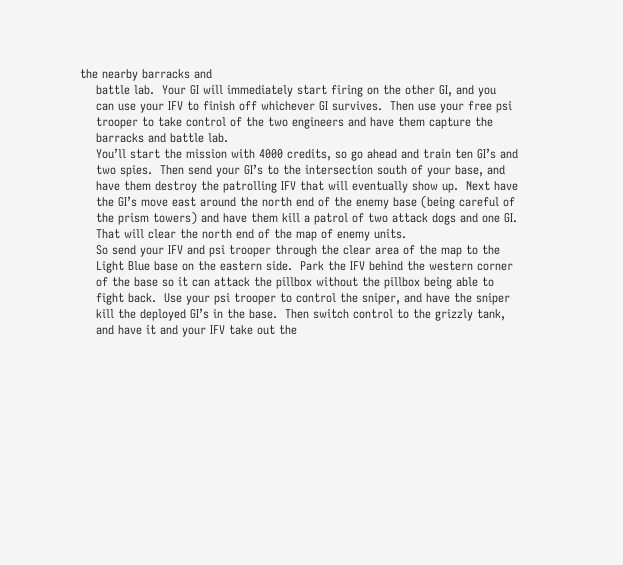the nearby barracks and
    battle lab.  Your GI will immediately start firing on the other GI, and you
    can use your IFV to finish off whichever GI survives.  Then use your free psi
    trooper to take control of the two engineers and have them capture the
    barracks and battle lab.
    You’ll start the mission with 4000 credits, so go ahead and train ten GI’s and
    two spies.  Then send your GI’s to the intersection south of your base, and
    have them destroy the patrolling IFV that will eventually show up.  Next have
    the GI’s move east around the north end of the enemy base (being careful of
    the prism towers) and have them kill a patrol of two attack dogs and one GI.
    That will clear the north end of the map of enemy units.
    So send your IFV and psi trooper through the clear area of the map to the
    Light Blue base on the eastern side.  Park the IFV behind the western corner
    of the base so it can attack the pillbox without the pillbox being able to
    fight back.  Use your psi trooper to control the sniper, and have the sniper
    kill the deployed GI’s in the base.  Then switch control to the grizzly tank,
    and have it and your IFV take out the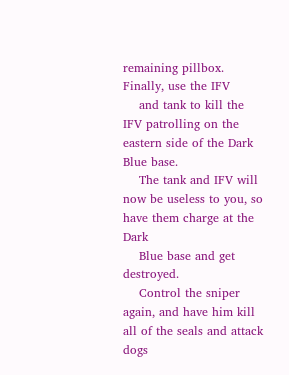remaining pillbox.  Finally, use the IFV
    and tank to kill the IFV patrolling on the eastern side of the Dark Blue base.
    The tank and IFV will now be useless to you, so have them charge at the Dark
    Blue base and get destroyed.
    Control the sniper again, and have him kill all of the seals and attack dogs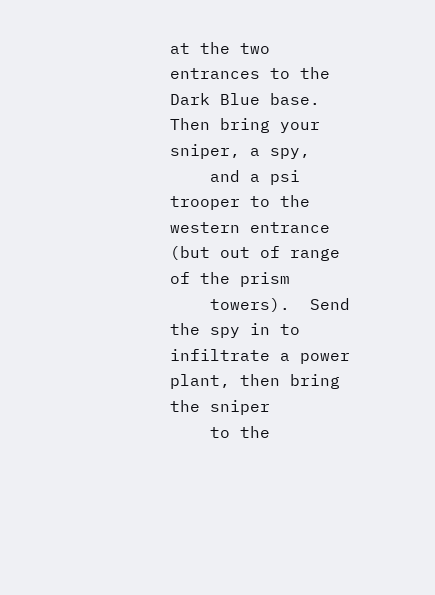at the two entrances to the Dark Blue base.  Then bring your sniper, a spy,
    and a psi trooper to the western entrance (but out of range of the prism
    towers).  Send the spy in to infiltrate a power plant, then bring the sniper
    to the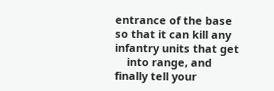entrance of the base so that it can kill any infantry units that get
    into range, and finally tell your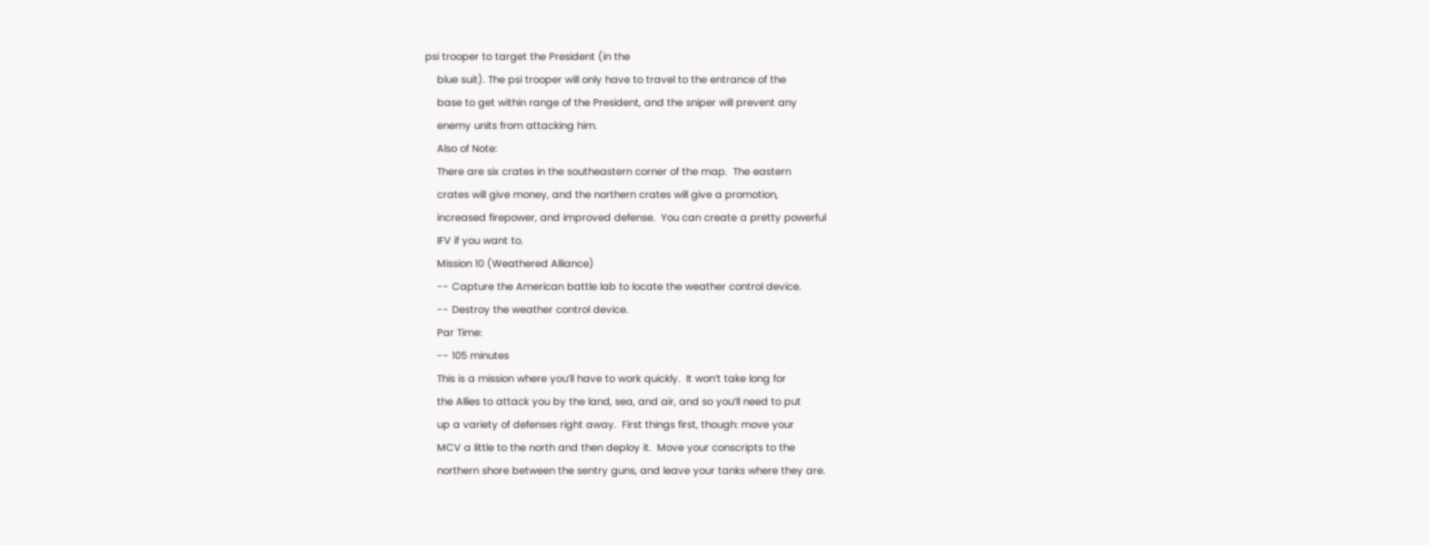psi trooper to target the President (in the
    blue suit). The psi trooper will only have to travel to the entrance of the
    base to get within range of the President, and the sniper will prevent any
    enemy units from attacking him.
    Also of Note:
    There are six crates in the southeastern corner of the map.  The eastern
    crates will give money, and the northern crates will give a promotion,
    increased firepower, and improved defense.  You can create a pretty powerful
    IFV if you want to.
    Mission 10 (Weathered Alliance)
    -- Capture the American battle lab to locate the weather control device.
    -- Destroy the weather control device.
    Par Time:
    -- 105 minutes
    This is a mission where you’ll have to work quickly.  It won’t take long for
    the Allies to attack you by the land, sea, and air, and so you’ll need to put
    up a variety of defenses right away.  First things first, though: move your
    MCV a little to the north and then deploy it.  Move your conscripts to the
    northern shore between the sentry guns, and leave your tanks where they are.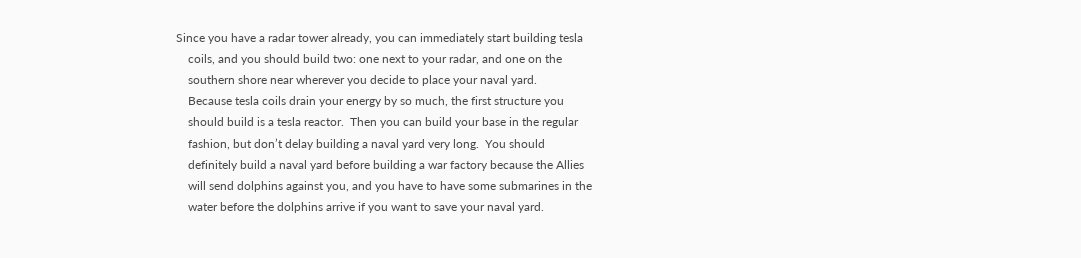Since you have a radar tower already, you can immediately start building tesla
    coils, and you should build two: one next to your radar, and one on the
    southern shore near wherever you decide to place your naval yard.
    Because tesla coils drain your energy by so much, the first structure you
    should build is a tesla reactor.  Then you can build your base in the regular
    fashion, but don’t delay building a naval yard very long.  You should
    definitely build a naval yard before building a war factory because the Allies
    will send dolphins against you, and you have to have some submarines in the
    water before the dolphins arrive if you want to save your naval yard.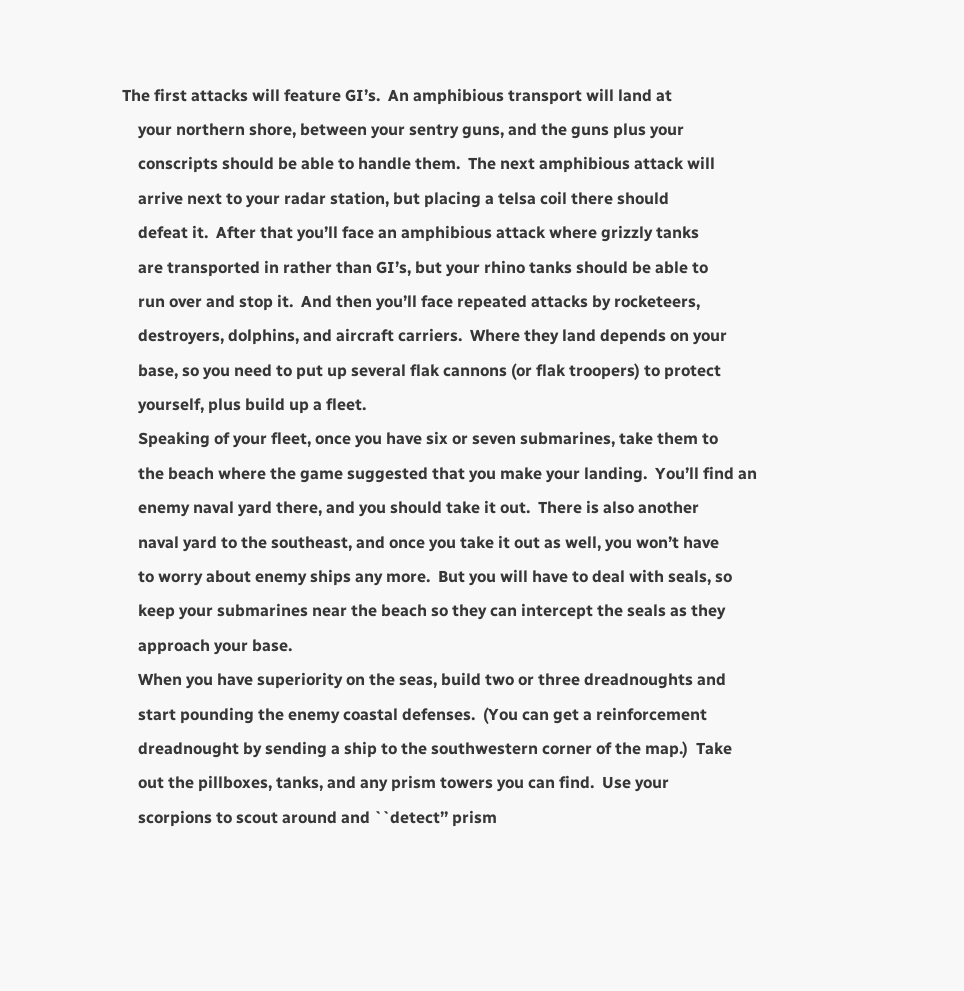The first attacks will feature GI’s.  An amphibious transport will land at
    your northern shore, between your sentry guns, and the guns plus your
    conscripts should be able to handle them.  The next amphibious attack will
    arrive next to your radar station, but placing a telsa coil there should
    defeat it.  After that you’ll face an amphibious attack where grizzly tanks
    are transported in rather than GI’s, but your rhino tanks should be able to
    run over and stop it.  And then you’ll face repeated attacks by rocketeers,
    destroyers, dolphins, and aircraft carriers.  Where they land depends on your
    base, so you need to put up several flak cannons (or flak troopers) to protect
    yourself, plus build up a fleet.
    Speaking of your fleet, once you have six or seven submarines, take them to
    the beach where the game suggested that you make your landing.  You’ll find an
    enemy naval yard there, and you should take it out.  There is also another
    naval yard to the southeast, and once you take it out as well, you won’t have
    to worry about enemy ships any more.  But you will have to deal with seals, so
    keep your submarines near the beach so they can intercept the seals as they
    approach your base.
    When you have superiority on the seas, build two or three dreadnoughts and
    start pounding the enemy coastal defenses.  (You can get a reinforcement
    dreadnought by sending a ship to the southwestern corner of the map.)  Take
    out the pillboxes, tanks, and any prism towers you can find.  Use your
    scorpions to scout around and ``detect’’ prism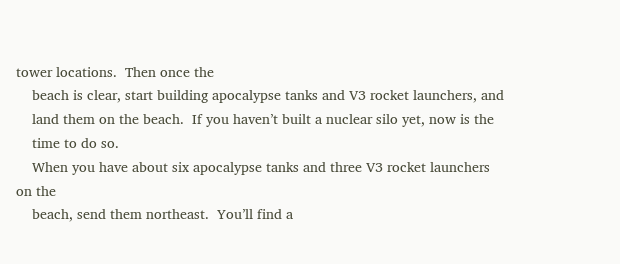tower locations.  Then once the
    beach is clear, start building apocalypse tanks and V3 rocket launchers, and
    land them on the beach.  If you haven’t built a nuclear silo yet, now is the
    time to do so.
    When you have about six apocalypse tanks and three V3 rocket launchers on the
    beach, send them northeast.  You’ll find a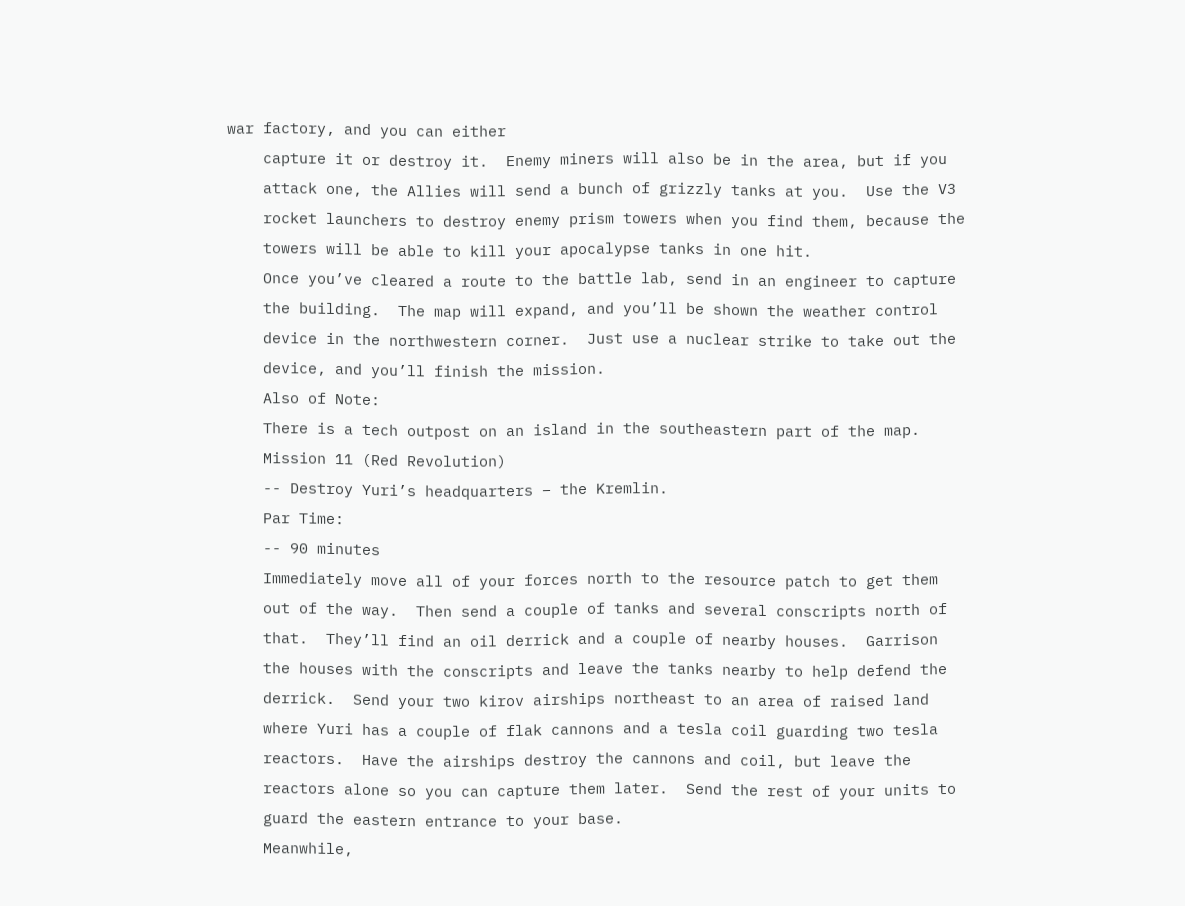war factory, and you can either
    capture it or destroy it.  Enemy miners will also be in the area, but if you
    attack one, the Allies will send a bunch of grizzly tanks at you.  Use the V3
    rocket launchers to destroy enemy prism towers when you find them, because the
    towers will be able to kill your apocalypse tanks in one hit.
    Once you’ve cleared a route to the battle lab, send in an engineer to capture
    the building.  The map will expand, and you’ll be shown the weather control
    device in the northwestern corner.  Just use a nuclear strike to take out the
    device, and you’ll finish the mission.
    Also of Note:
    There is a tech outpost on an island in the southeastern part of the map.
    Mission 11 (Red Revolution)
    -- Destroy Yuri’s headquarters – the Kremlin.
    Par Time:
    -- 90 minutes
    Immediately move all of your forces north to the resource patch to get them
    out of the way.  Then send a couple of tanks and several conscripts north of
    that.  They’ll find an oil derrick and a couple of nearby houses.  Garrison
    the houses with the conscripts and leave the tanks nearby to help defend the
    derrick.  Send your two kirov airships northeast to an area of raised land
    where Yuri has a couple of flak cannons and a tesla coil guarding two tesla
    reactors.  Have the airships destroy the cannons and coil, but leave the
    reactors alone so you can capture them later.  Send the rest of your units to
    guard the eastern entrance to your base.
    Meanwhile,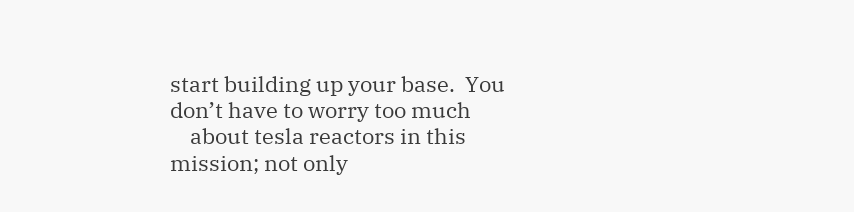start building up your base.  You don’t have to worry too much
    about tesla reactors in this mission; not only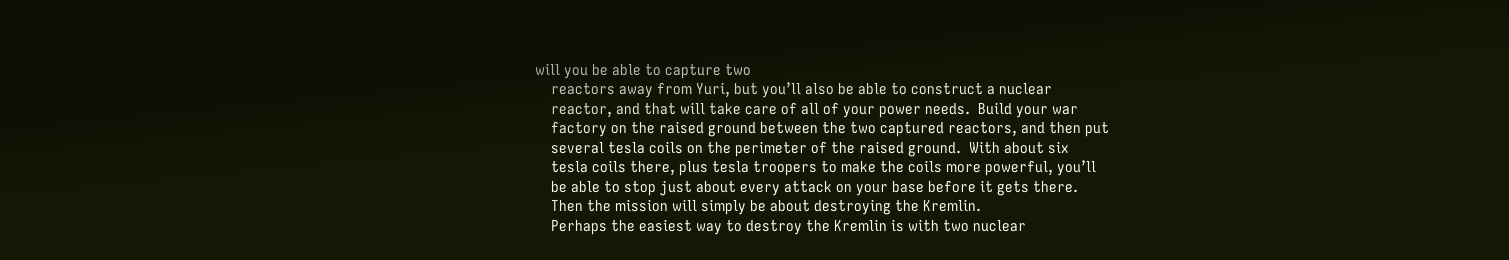will you be able to capture two
    reactors away from Yuri, but you’ll also be able to construct a nuclear
    reactor, and that will take care of all of your power needs.  Build your war
    factory on the raised ground between the two captured reactors, and then put
    several tesla coils on the perimeter of the raised ground.  With about six
    tesla coils there, plus tesla troopers to make the coils more powerful, you’ll
    be able to stop just about every attack on your base before it gets there.
    Then the mission will simply be about destroying the Kremlin.
    Perhaps the easiest way to destroy the Kremlin is with two nuclear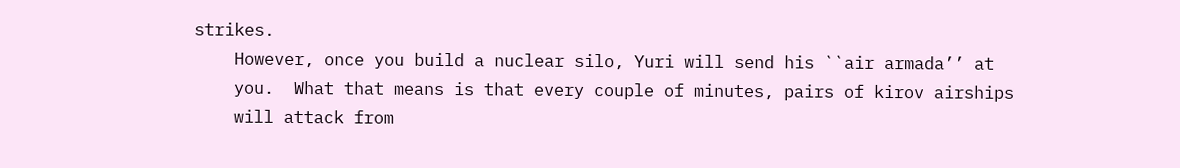strikes.
    However, once you build a nuclear silo, Yuri will send his ``air armada’’ at
    you.  What that means is that every couple of minutes, pairs of kirov airships
    will attack from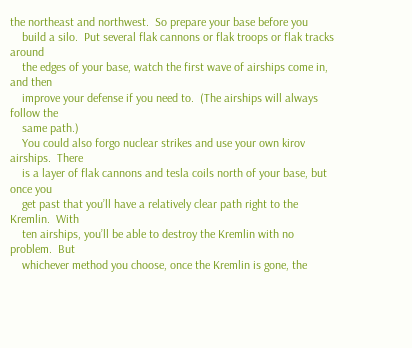the northeast and northwest.  So prepare your base before you
    build a silo.  Put several flak cannons or flak troops or flak tracks around
    the edges of your base, watch the first wave of airships come in, and then
    improve your defense if you need to.  (The airships will always follow the
    same path.)
    You could also forgo nuclear strikes and use your own kirov airships.  There
    is a layer of flak cannons and tesla coils north of your base, but once you
    get past that you’ll have a relatively clear path right to the Kremlin.  With
    ten airships, you’ll be able to destroy the Kremlin with no problem.  But
    whichever method you choose, once the Kremlin is gone, the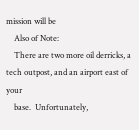mission will be
    Also of Note:
    There are two more oil derricks, a tech outpost, and an airport east of your
    base.  Unfortunately,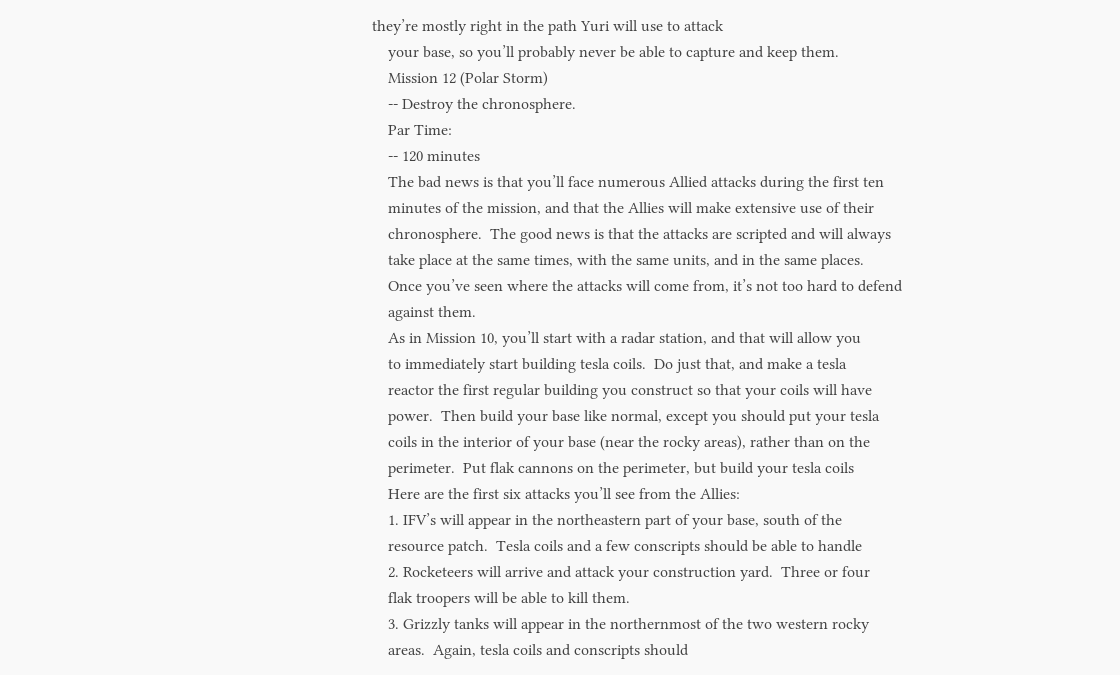they’re mostly right in the path Yuri will use to attack
    your base, so you’ll probably never be able to capture and keep them.
    Mission 12 (Polar Storm)
    -- Destroy the chronosphere.
    Par Time:
    -- 120 minutes
    The bad news is that you’ll face numerous Allied attacks during the first ten
    minutes of the mission, and that the Allies will make extensive use of their
    chronosphere.  The good news is that the attacks are scripted and will always
    take place at the same times, with the same units, and in the same places.
    Once you’ve seen where the attacks will come from, it’s not too hard to defend
    against them.
    As in Mission 10, you’ll start with a radar station, and that will allow you
    to immediately start building tesla coils.  Do just that, and make a tesla
    reactor the first regular building you construct so that your coils will have
    power.  Then build your base like normal, except you should put your tesla
    coils in the interior of your base (near the rocky areas), rather than on the
    perimeter.  Put flak cannons on the perimeter, but build your tesla coils
    Here are the first six attacks you’ll see from the Allies:
    1. IFV’s will appear in the northeastern part of your base, south of the
    resource patch.  Tesla coils and a few conscripts should be able to handle
    2. Rocketeers will arrive and attack your construction yard.  Three or four
    flak troopers will be able to kill them.
    3. Grizzly tanks will appear in the northernmost of the two western rocky
    areas.  Again, tesla coils and conscripts should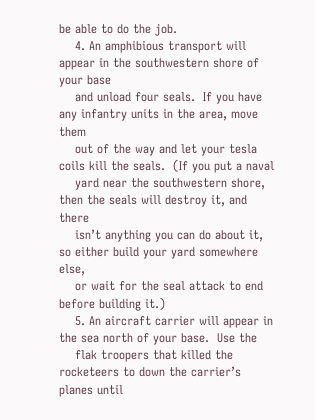be able to do the job.
    4. An amphibious transport will appear in the southwestern shore of your base
    and unload four seals.  If you have any infantry units in the area, move them
    out of the way and let your tesla coils kill the seals.  (If you put a naval
    yard near the southwestern shore, then the seals will destroy it, and there
    isn’t anything you can do about it, so either build your yard somewhere else,
    or wait for the seal attack to end before building it.)
    5. An aircraft carrier will appear in the sea north of your base.  Use the
    flak troopers that killed the rocketeers to down the carrier’s planes until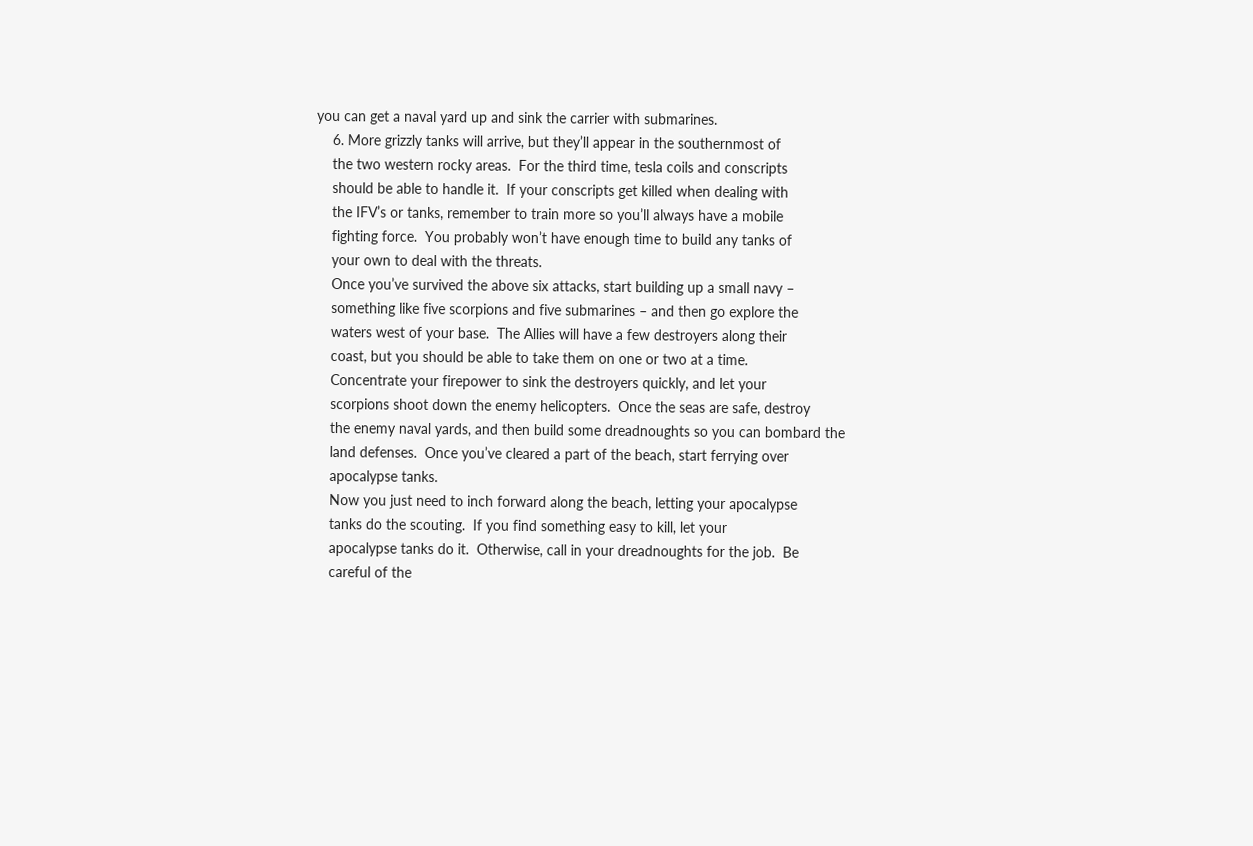you can get a naval yard up and sink the carrier with submarines.
    6. More grizzly tanks will arrive, but they’ll appear in the southernmost of
    the two western rocky areas.  For the third time, tesla coils and conscripts
    should be able to handle it.  If your conscripts get killed when dealing with
    the IFV’s or tanks, remember to train more so you’ll always have a mobile
    fighting force.  You probably won’t have enough time to build any tanks of
    your own to deal with the threats.
    Once you’ve survived the above six attacks, start building up a small navy –
    something like five scorpions and five submarines – and then go explore the
    waters west of your base.  The Allies will have a few destroyers along their
    coast, but you should be able to take them on one or two at a time.
    Concentrate your firepower to sink the destroyers quickly, and let your
    scorpions shoot down the enemy helicopters.  Once the seas are safe, destroy
    the enemy naval yards, and then build some dreadnoughts so you can bombard the
    land defenses.  Once you’ve cleared a part of the beach, start ferrying over
    apocalypse tanks.
    Now you just need to inch forward along the beach, letting your apocalypse
    tanks do the scouting.  If you find something easy to kill, let your
    apocalypse tanks do it.  Otherwise, call in your dreadnoughts for the job.  Be
    careful of the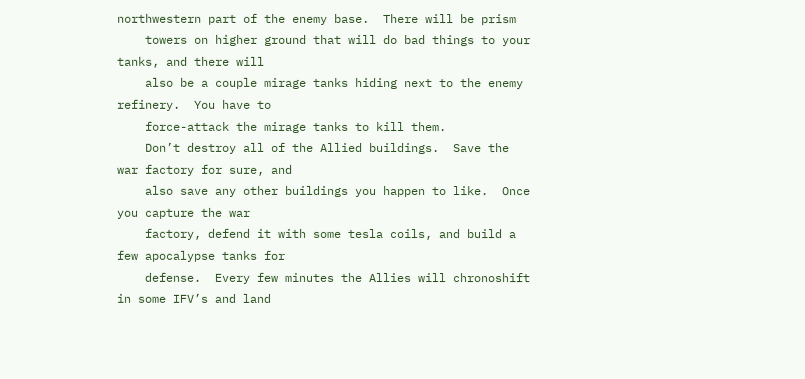northwestern part of the enemy base.  There will be prism
    towers on higher ground that will do bad things to your tanks, and there will
    also be a couple mirage tanks hiding next to the enemy refinery.  You have to
    force-attack the mirage tanks to kill them.
    Don’t destroy all of the Allied buildings.  Save the war factory for sure, and
    also save any other buildings you happen to like.  Once you capture the war
    factory, defend it with some tesla coils, and build a few apocalypse tanks for
    defense.  Every few minutes the Allies will chronoshift in some IFV’s and land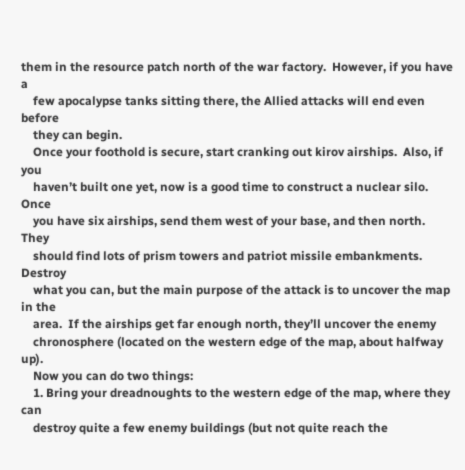them in the resource patch north of the war factory.  However, if you have a
    few apocalypse tanks sitting there, the Allied attacks will end even before
    they can begin.
    Once your foothold is secure, start cranking out kirov airships.  Also, if you
    haven’t built one yet, now is a good time to construct a nuclear silo.  Once
    you have six airships, send them west of your base, and then north.  They
    should find lots of prism towers and patriot missile embankments.  Destroy
    what you can, but the main purpose of the attack is to uncover the map in the
    area.  If the airships get far enough north, they’ll uncover the enemy
    chronosphere (located on the western edge of the map, about halfway up).
    Now you can do two things:
    1. Bring your dreadnoughts to the western edge of the map, where they can
    destroy quite a few enemy buildings (but not quite reach the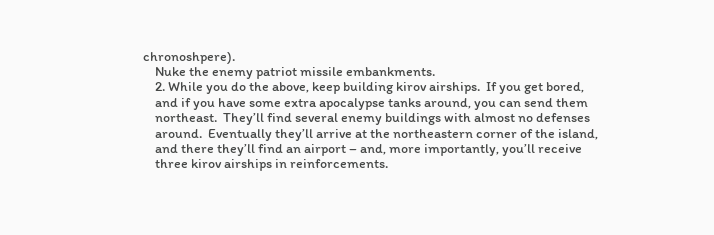chronoshpere).
    Nuke the enemy patriot missile embankments.
    2. While you do the above, keep building kirov airships.  If you get bored,
    and if you have some extra apocalypse tanks around, you can send them
    northeast.  They’ll find several enemy buildings with almost no defenses
    around.  Eventually they’ll arrive at the northeastern corner of the island,
    and there they’ll find an airport – and, more importantly, you’ll receive
    three kirov airships in reinforcements.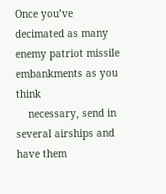Once you’ve decimated as many enemy patriot missile embankments as you think
    necessary, send in several airships and have them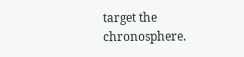target the chronosphere.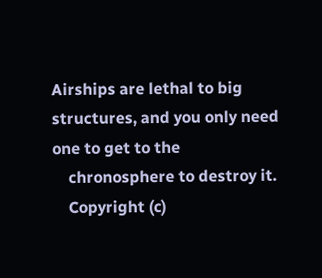Airships are lethal to big structures, and you only need one to get to the
    chronosphere to destroy it.
    Copyright (c)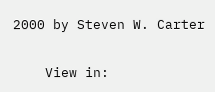2000 by Steven W. Carter

    View in: